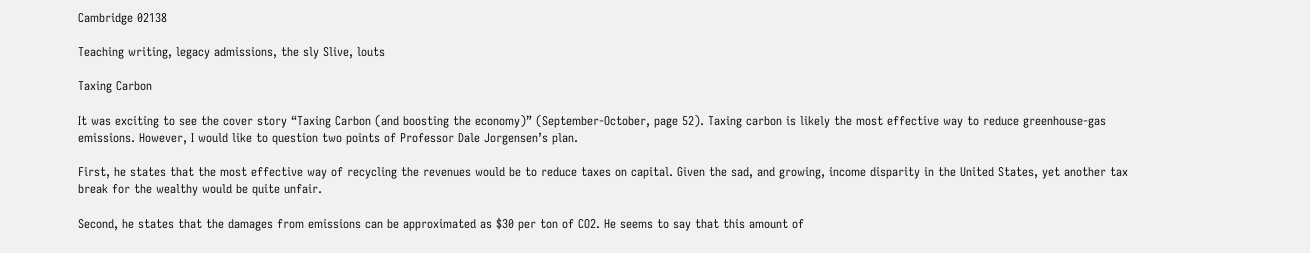Cambridge 02138

Teaching writing, legacy admissions, the sly Slive, louts

Taxing Carbon

It was exciting to see the cover story “Taxing Carbon (and boosting the economy)” (September-October, page 52). Taxing carbon is likely the most effective way to reduce greenhouse-gas emissions. However, I would like to question two points of Professor Dale Jorgensen’s plan.

First, he states that the most effective way of recycling the revenues would be to reduce taxes on capital. Given the sad, and growing, income disparity in the United States, yet another tax break for the wealthy would be quite unfair.

Second, he states that the damages from emissions can be approximated as $30 per ton of CO2. He seems to say that this amount of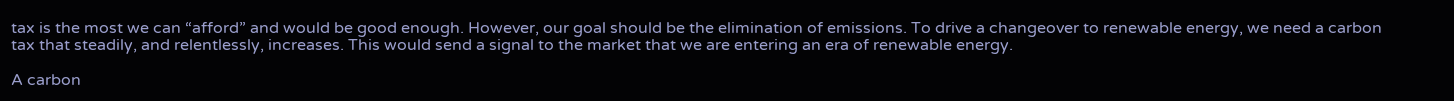tax is the most we can “afford” and would be good enough. However, our goal should be the elimination of emissions. To drive a changeover to renewable energy, we need a carbon tax that steadily, and relentlessly, increases. This would send a signal to the market that we are entering an era of renewable energy.

A carbon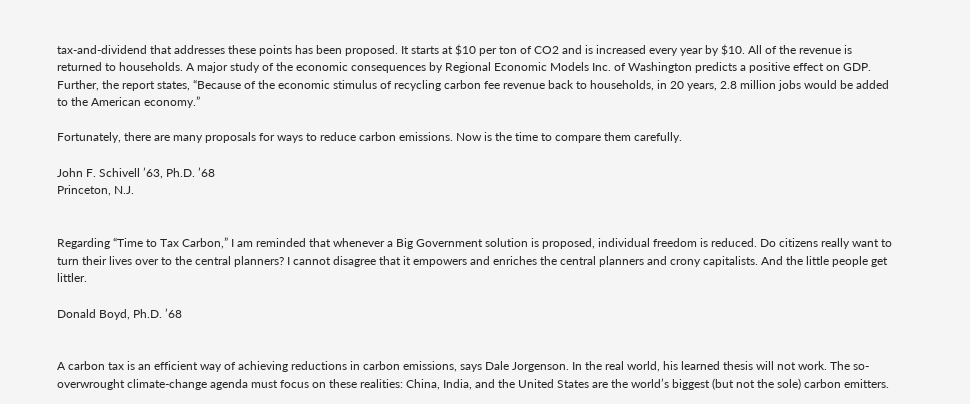tax-and-dividend that addresses these points has been proposed. It starts at $10 per ton of CO2 and is increased every year by $10. All of the revenue is returned to households. A major study of the economic consequences by Regional Economic Models Inc. of Washington predicts a positive effect on GDP. Further, the report states, “Because of the economic stimulus of recycling carbon fee revenue back to households, in 20 years, 2.8 million jobs would be added to the American economy.”

Fortunately, there are many proposals for ways to reduce carbon emissions. Now is the time to compare them carefully.

John F. Schivell ’63, Ph.D. ’68
Princeton, N.J.


Regarding “Time to Tax Carbon,” I am reminded that whenever a Big Government solution is proposed, individual freedom is reduced. Do citizens really want to turn their lives over to the central planners? I cannot disagree that it empowers and enriches the central planners and crony capitalists. And the little people get littler.

Donald Boyd, Ph.D. ’68


A carbon tax is an efficient way of achieving reductions in carbon emissions, says Dale Jorgenson. In the real world, his learned thesis will not work. The so-overwrought climate-change agenda must focus on these realities: China, India, and the United States are the world’s biggest (but not the sole) carbon emitters.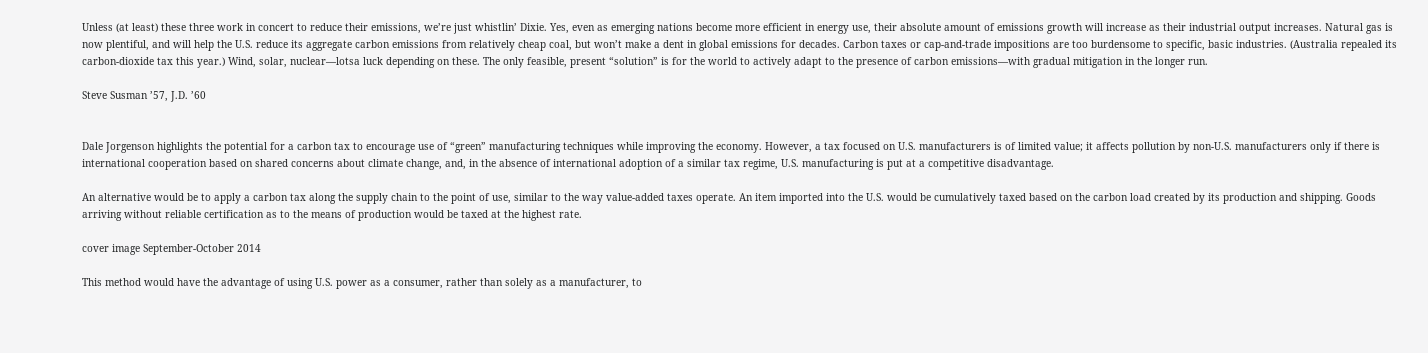Unless (at least) these three work in concert to reduce their emissions, we’re just whistlin’ Dixie. Yes, even as emerging nations become more efficient in energy use, their absolute amount of emissions growth will increase as their industrial output increases. Natural gas is now plentiful, and will help the U.S. reduce its aggregate carbon emissions from relatively cheap coal, but won’t make a dent in global emissions for decades. Carbon taxes or cap-and-trade impositions are too burdensome to specific, basic industries. (Australia repealed its carbon-dioxide tax this year.) Wind, solar, nuclear—lotsa luck depending on these. The only feasible, present “solution” is for the world to actively adapt to the presence of carbon emissions—with gradual mitigation in the longer run.

Steve Susman ’57, J.D. ’60


Dale Jorgenson highlights the potential for a carbon tax to encourage use of “green” manufacturing techniques while improving the economy. However, a tax focused on U.S. manufacturers is of limited value; it affects pollution by non-U.S. manufacturers only if there is international cooperation based on shared concerns about climate change, and, in the absence of international adoption of a similar tax regime, U.S. manufacturing is put at a competitive disadvantage.

An alternative would be to apply a carbon tax along the supply chain to the point of use, similar to the way value-added taxes operate. An item imported into the U.S. would be cumulatively taxed based on the carbon load created by its production and shipping. Goods arriving without reliable certification as to the means of production would be taxed at the highest rate.

cover image September-October 2014

This method would have the advantage of using U.S. power as a consumer, rather than solely as a manufacturer, to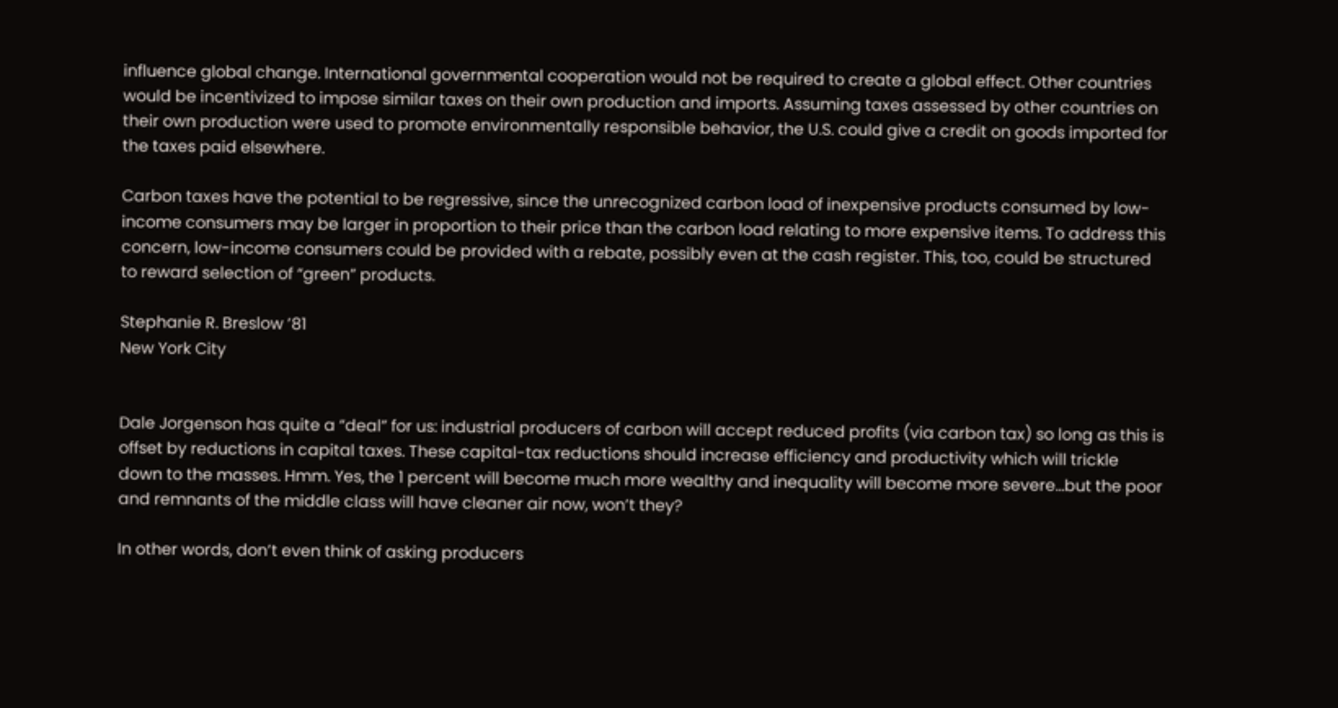influence global change. International governmental cooperation would not be required to create a global effect. Other countries would be incentivized to impose similar taxes on their own production and imports. Assuming taxes assessed by other countries on their own production were used to promote environmentally responsible behavior, the U.S. could give a credit on goods imported for the taxes paid elsewhere.

Carbon taxes have the potential to be regressive, since the unrecognized carbon load of inexpensive products consumed by low-income consumers may be larger in proportion to their price than the carbon load relating to more expensive items. To address this concern, low-income consumers could be provided with a rebate, possibly even at the cash register. This, too, could be structured to reward selection of “green” products.

Stephanie R. Breslow ’81
New York City


Dale Jorgenson has quite a “deal” for us: industrial producers of carbon will accept reduced profits (via carbon tax) so long as this is offset by reductions in capital taxes. These capital-tax reductions should increase efficiency and productivity which will trickle down to the masses. Hmm. Yes, the 1 percent will become much more wealthy and inequality will become more severe…but the poor and remnants of the middle class will have cleaner air now, won’t they?

In other words, don’t even think of asking producers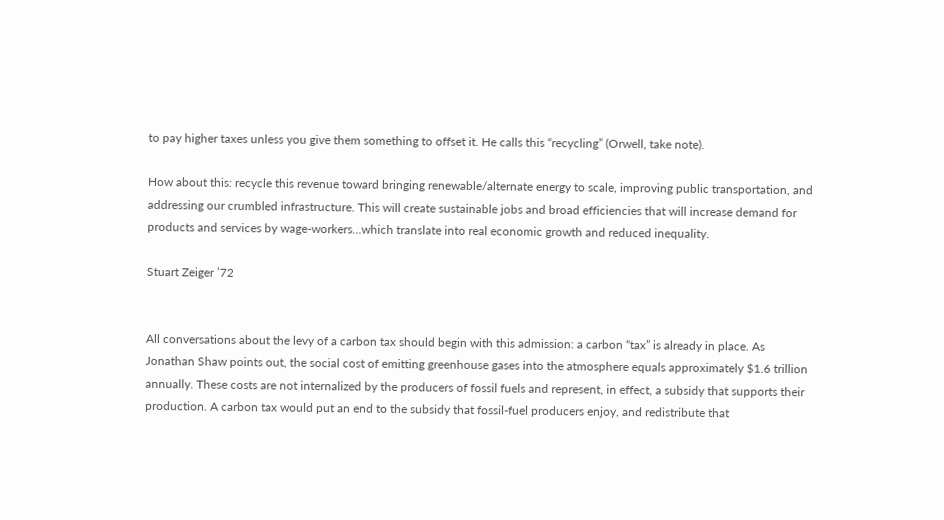to pay higher taxes unless you give them something to offset it. He calls this “recycling” (Orwell, take note).

How about this: recycle this revenue toward bringing renewable/alternate energy to scale, improving public transportation, and addressing our crumbled infrastructure. This will create sustainable jobs and broad efficiencies that will increase demand for products and services by wage-workers…which translate into real economic growth and reduced inequality.

Stuart Zeiger ’72


All conversations about the levy of a carbon tax should begin with this admission: a carbon “tax” is already in place. As Jonathan Shaw points out, the social cost of emitting greenhouse gases into the atmosphere equals approximately $1.6 trillion annually. These costs are not internalized by the producers of fossil fuels and represent, in effect, a subsidy that supports their production. A carbon tax would put an end to the subsidy that fossil-fuel producers enjoy, and redistribute that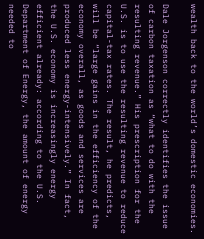wealth back to the world’s domestic economies.

Dale Jorgenson correctly identifies the issue of carbon taxation as “what to do with the resulting revenue.” His prescription for the U.S. is to use the resulting revenue to reduce capital-tax rates. The result, he predicts, will be “large gains in the efficiency of the economy overall, as goods and services are produced less energy-intensively.” In fact, the U.S. economy is increasingly energy efficient already: according to the U.S. Department of Energy, the amount of energy needed to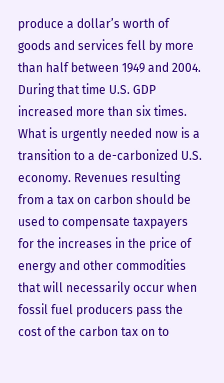produce a dollar’s worth of goods and services fell by more than half between 1949 and 2004. During that time U.S. GDP increased more than six times. What is urgently needed now is a transition to a de-carbonized U.S. economy. Revenues resulting from a tax on carbon should be used to compensate taxpayers for the increases in the price of energy and other commodities that will necessarily occur when fossil fuel producers pass the cost of the carbon tax on to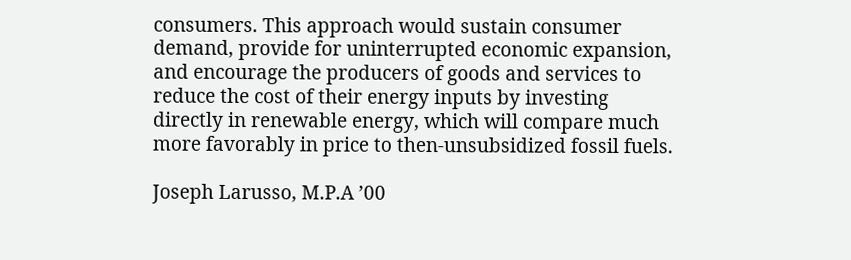consumers. This approach would sustain consumer demand, provide for uninterrupted economic expansion, and encourage the producers of goods and services to reduce the cost of their energy inputs by investing directly in renewable energy, which will compare much more favorably in price to then-unsubsidized fossil fuels.

Joseph Larusso, M.P.A ’00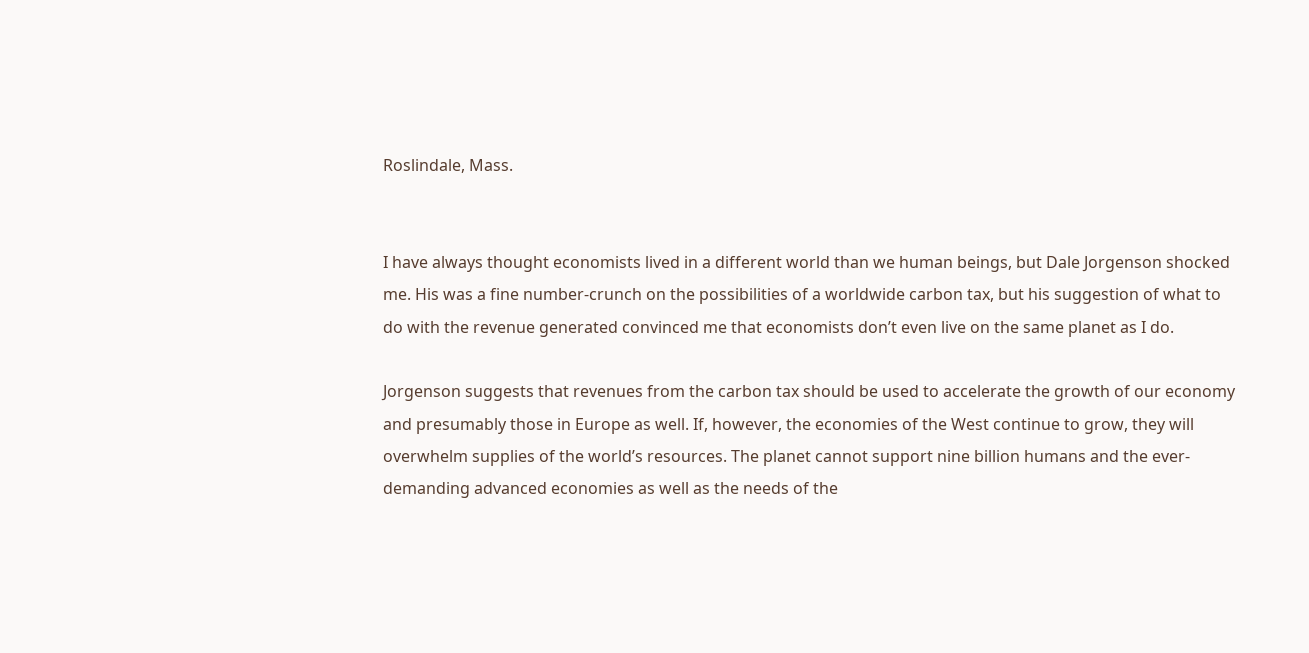Roslindale, Mass.


I have always thought economists lived in a different world than we human beings, but Dale Jorgenson shocked me. His was a fine number-crunch on the possibilities of a worldwide carbon tax, but his suggestion of what to do with the revenue generated convinced me that economists don’t even live on the same planet as I do.

Jorgenson suggests that revenues from the carbon tax should be used to accelerate the growth of our economy and presumably those in Europe as well. If, however, the economies of the West continue to grow, they will overwhelm supplies of the world’s resources. The planet cannot support nine billion humans and the ever-demanding advanced economies as well as the needs of the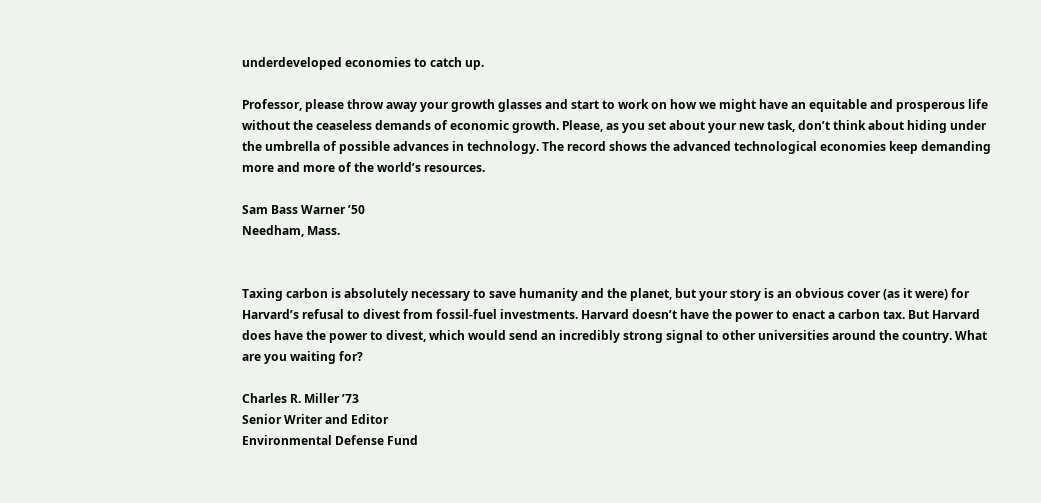underdeveloped economies to catch up.

Professor, please throw away your growth glasses and start to work on how we might have an equitable and prosperous life without the ceaseless demands of economic growth. Please, as you set about your new task, don’t think about hiding under the umbrella of possible advances in technology. The record shows the advanced technological economies keep demanding more and more of the world’s resources.

Sam Bass Warner ’50
Needham, Mass.


Taxing carbon is absolutely necessary to save humanity and the planet, but your story is an obvious cover (as it were) for Harvard’s refusal to divest from fossil-fuel investments. Harvard doesn’t have the power to enact a carbon tax. But Harvard does have the power to divest, which would send an incredibly strong signal to other universities around the country. What are you waiting for?

Charles R. Miller ’73
Senior Writer and Editor
Environmental Defense Fund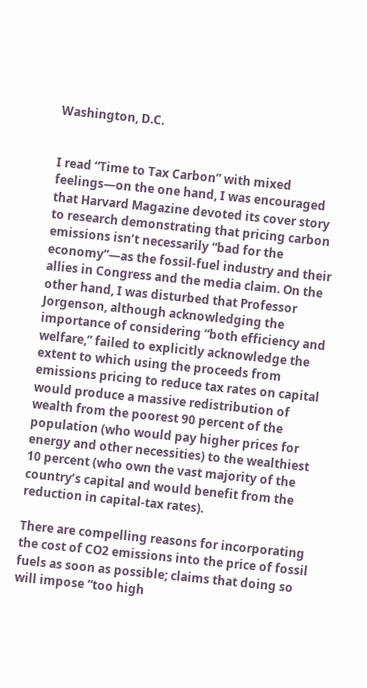Washington, D.C.


I read “Time to Tax Carbon” with mixed feelings—on the one hand, I was encouraged that Harvard Magazine devoted its cover story to research demonstrating that pricing carbon emissions isn’t necessarily “bad for the economy”—as the fossil-fuel industry and their allies in Congress and the media claim. On the other hand, I was disturbed that Professor Jorgenson, although acknowledging the importance of considering “both efficiency and welfare,” failed to explicitly acknowledge the extent to which using the proceeds from emissions pricing to reduce tax rates on capital would produce a massive redistribution of wealth from the poorest 90 percent of the population (who would pay higher prices for energy and other necessities) to the wealthiest 10 percent (who own the vast majority of the country’s capital and would benefit from the reduction in capital-tax rates).

There are compelling reasons for incorporating the cost of CO2 emissions into the price of fossil fuels as soon as possible; claims that doing so will impose “too high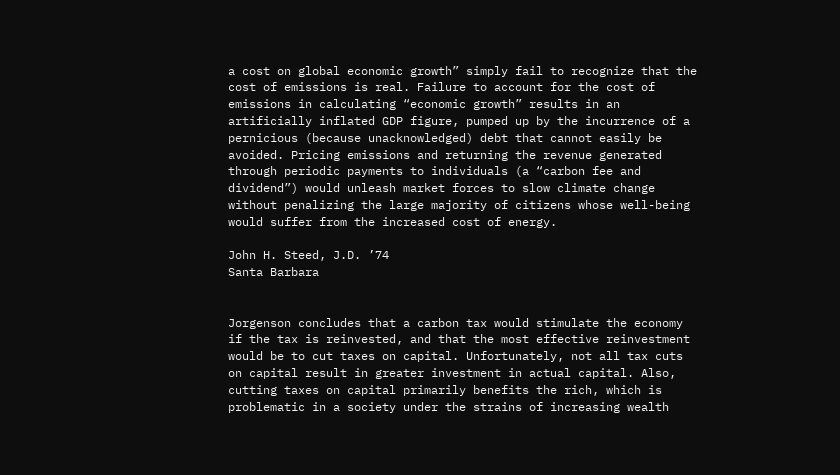a cost on global economic growth” simply fail to recognize that the cost of emissions is real. Failure to account for the cost of emissions in calculating “economic growth” results in an artificially inflated GDP figure, pumped up by the incurrence of a pernicious (because unacknowledged) debt that cannot easily be avoided. Pricing emissions and returning the revenue generated through periodic payments to individuals (a “carbon fee and dividend”) would unleash market forces to slow climate change without penalizing the large majority of citizens whose well-being would suffer from the increased cost of energy.

John H. Steed, J.D. ’74
Santa Barbara


Jorgenson concludes that a carbon tax would stimulate the economy if the tax is reinvested, and that the most effective reinvestment would be to cut taxes on capital. Unfortunately, not all tax cuts on capital result in greater investment in actual capital. Also, cutting taxes on capital primarily benefits the rich, which is problematic in a society under the strains of increasing wealth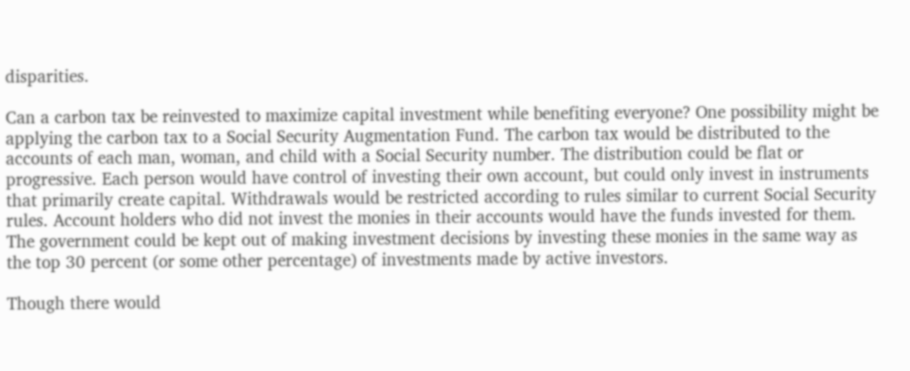disparities.

Can a carbon tax be reinvested to maximize capital investment while benefiting everyone? One possibility might be applying the carbon tax to a Social Security Augmentation Fund. The carbon tax would be distributed to the accounts of each man, woman, and child with a Social Security number. The distribution could be flat or progressive. Each person would have control of investing their own account, but could only invest in instruments that primarily create capital. Withdrawals would be restricted according to rules similar to current Social Security rules. Account holders who did not invest the monies in their accounts would have the funds invested for them. The government could be kept out of making investment decisions by investing these monies in the same way as the top 30 percent (or some other percentage) of investments made by active investors.

Though there would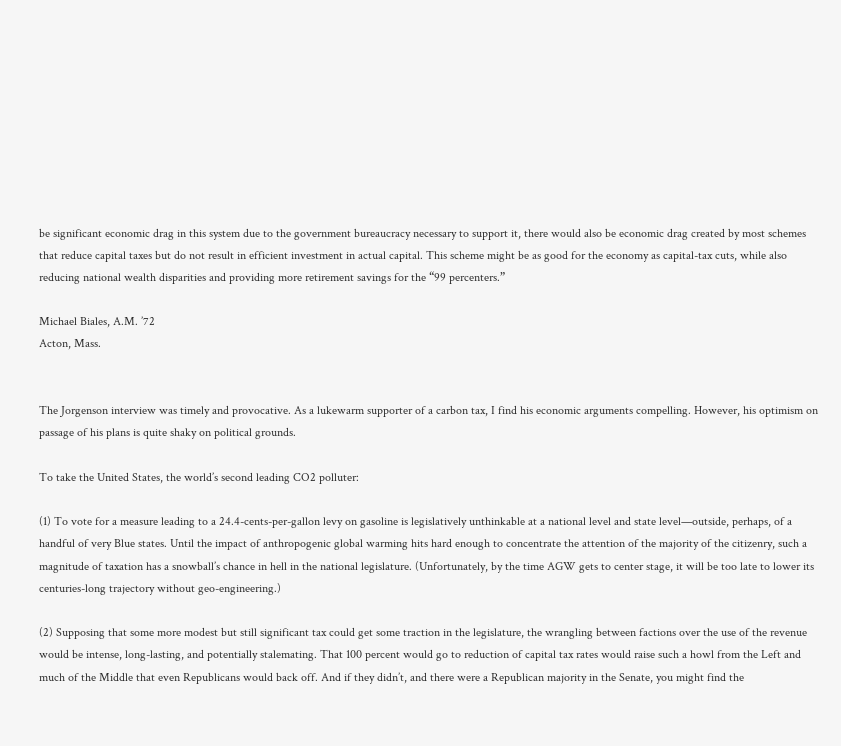be significant economic drag in this system due to the government bureaucracy necessary to support it, there would also be economic drag created by most schemes that reduce capital taxes but do not result in efficient investment in actual capital. This scheme might be as good for the economy as capital-tax cuts, while also reducing national wealth disparities and providing more retirement savings for the “99 percenters.”

Michael Biales, A.M. ’72
Acton, Mass.


The Jorgenson interview was timely and provocative. As a lukewarm supporter of a carbon tax, I find his economic arguments compelling. However, his optimism on passage of his plans is quite shaky on political grounds.

To take the United States, the world’s second leading CO2 polluter:

(1) To vote for a measure leading to a 24.4-cents-per-gallon levy on gasoline is legislatively unthinkable at a national level and state level—outside, perhaps, of a handful of very Blue states. Until the impact of anthropogenic global warming hits hard enough to concentrate the attention of the majority of the citizenry, such a magnitude of taxation has a snowball’s chance in hell in the national legislature. (Unfortunately, by the time AGW gets to center stage, it will be too late to lower its centuries-long trajectory without geo-engineering.)

(2) Supposing that some more modest but still significant tax could get some traction in the legislature, the wrangling between factions over the use of the revenue would be intense, long-lasting, and potentially stalemating. That 100 percent would go to reduction of capital tax rates would raise such a howl from the Left and much of the Middle that even Republicans would back off. And if they didn’t, and there were a Republican majority in the Senate, you might find the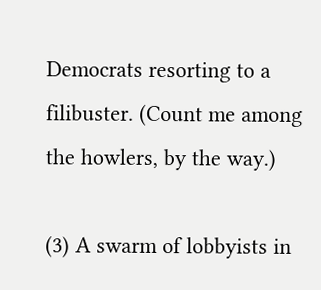Democrats resorting to a filibuster. (Count me among the howlers, by the way.)

(3) A swarm of lobbyists in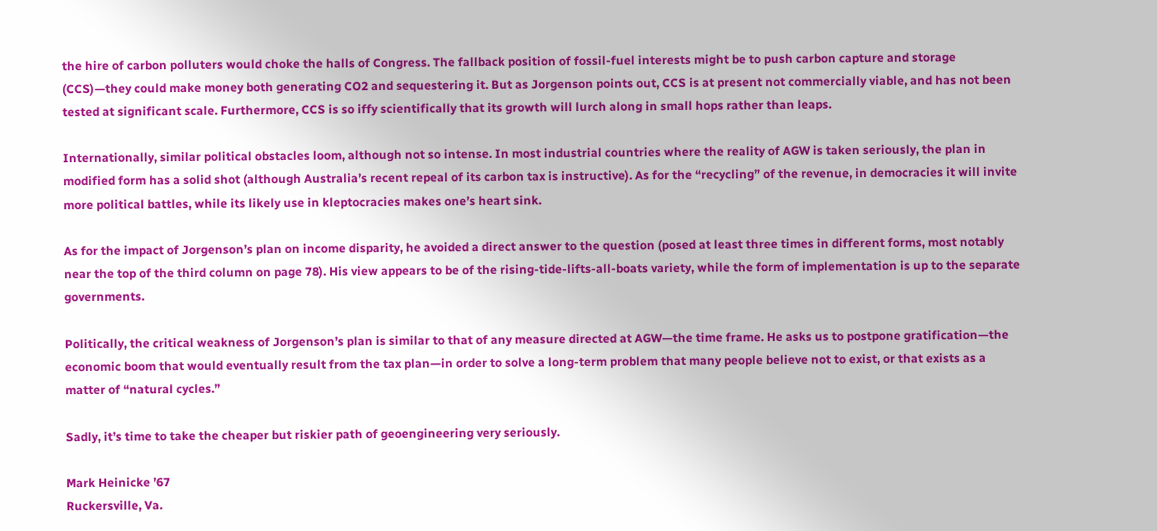the hire of carbon polluters would choke the halls of Congress. The fallback position of fossil-fuel interests might be to push carbon capture and storage (CCS)—they could make money both generating CO2 and sequestering it. But as Jorgenson points out, CCS is at present not commercially viable, and has not been tested at significant scale. Furthermore, CCS is so iffy scientifically that its growth will lurch along in small hops rather than leaps.

Internationally, similar political obstacles loom, although not so intense. In most industrial countries where the reality of AGW is taken seriously, the plan in modified form has a solid shot (although Australia’s recent repeal of its carbon tax is instructive). As for the “recycling” of the revenue, in democracies it will invite more political battles, while its likely use in kleptocracies makes one’s heart sink.

As for the impact of Jorgenson’s plan on income disparity, he avoided a direct answer to the question (posed at least three times in different forms, most notably near the top of the third column on page 78). His view appears to be of the rising-tide-lifts-all-boats variety, while the form of implementation is up to the separate governments.

Politically, the critical weakness of Jorgenson’s plan is similar to that of any measure directed at AGW—the time frame. He asks us to postpone gratification—the economic boom that would eventually result from the tax plan—in order to solve a long-term problem that many people believe not to exist, or that exists as a matter of “natural cycles.”

Sadly, it’s time to take the cheaper but riskier path of geoengineering very seriously.

Mark Heinicke ’67
Ruckersville, Va.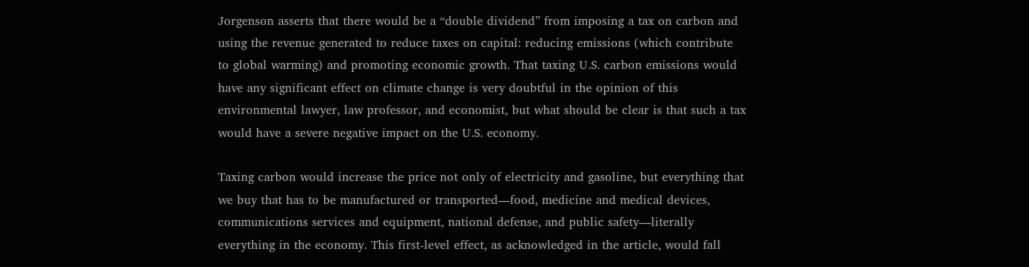Jorgenson asserts that there would be a “double dividend” from imposing a tax on carbon and using the revenue generated to reduce taxes on capital: reducing emissions (which contribute to global warming) and promoting economic growth. That taxing U.S. carbon emissions would have any significant effect on climate change is very doubtful in the opinion of this environmental lawyer, law professor, and economist, but what should be clear is that such a tax would have a severe negative impact on the U.S. economy.

Taxing carbon would increase the price not only of electricity and gasoline, but everything that we buy that has to be manufactured or transported—food, medicine and medical devices, communications services and equipment, national defense, and public safety—literally everything in the economy. This first-level effect, as acknowledged in the article, would fall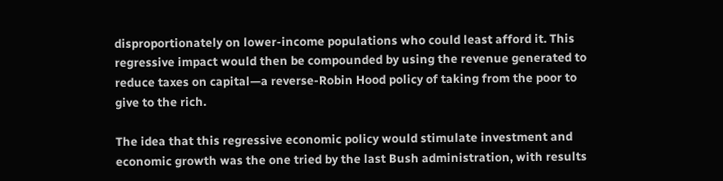disproportionately on lower-income populations who could least afford it. This regressive impact would then be compounded by using the revenue generated to reduce taxes on capital—a reverse-Robin Hood policy of taking from the poor to give to the rich.

The idea that this regressive economic policy would stimulate investment and economic growth was the one tried by the last Bush administration, with results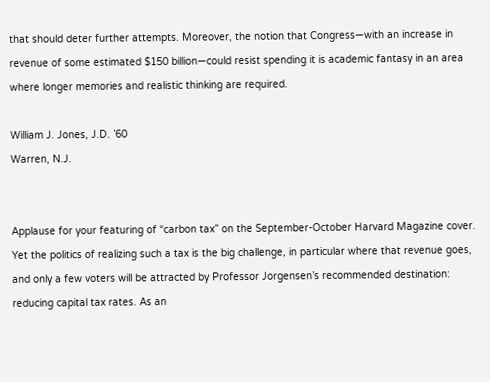that should deter further attempts. Moreover, the notion that Congress—with an increase in revenue of some estimated $150 billion—could resist spending it is academic fantasy in an area where longer memories and realistic thinking are required.

William J. Jones, J.D. ’60
Warren, N.J.


Applause for your featuring of “carbon tax” on the September-October Harvard Magazine cover. Yet the politics of realizing such a tax is the big challenge, in particular where that revenue goes, and only a few voters will be attracted by Professor Jorgensen’s recommended destination: reducing capital tax rates. As an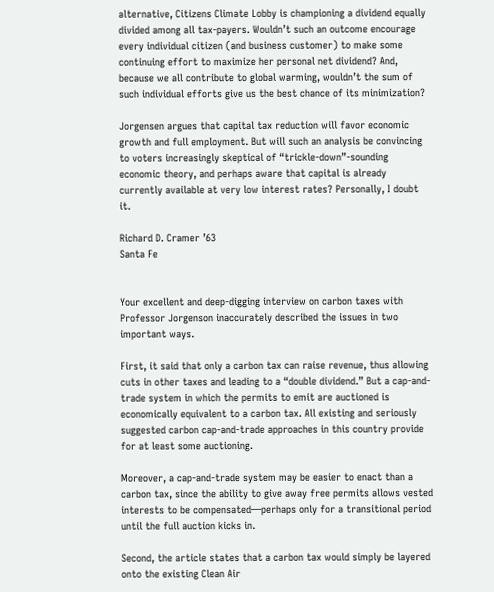alternative, Citizens Climate Lobby is championing a dividend equally divided among all tax-payers. Wouldn’t such an outcome encourage every individual citizen (and business customer) to make some continuing effort to maximize her personal net dividend? And, because we all contribute to global warming, wouldn’t the sum of such individual efforts give us the best chance of its minimization?

Jorgensen argues that capital tax reduction will favor economic growth and full employment. But will such an analysis be convincing to voters increasingly skeptical of “trickle-down”-sounding economic theory, and perhaps aware that capital is already currently available at very low interest rates? Personally, I doubt it.

Richard D. Cramer ’63
Santa Fe


Your excellent and deep-digging interview on carbon taxes with Professor Jorgenson inaccurately described the issues in two important ways.

First, it said that only a carbon tax can raise revenue, thus allowing cuts in other taxes and leading to a “double dividend.” But a cap-and-trade system in which the permits to emit are auctioned is economically equivalent to a carbon tax. All existing and seriously suggested carbon cap-and-trade approaches in this country provide for at least some auctioning.

Moreover, a cap-and-trade system may be easier to enact than a carbon tax, since the ability to give away free permits allows vested interests to be compensated—perhaps only for a transitional period until the full auction kicks in.

Second, the article states that a carbon tax would simply be layered onto the existing Clean Air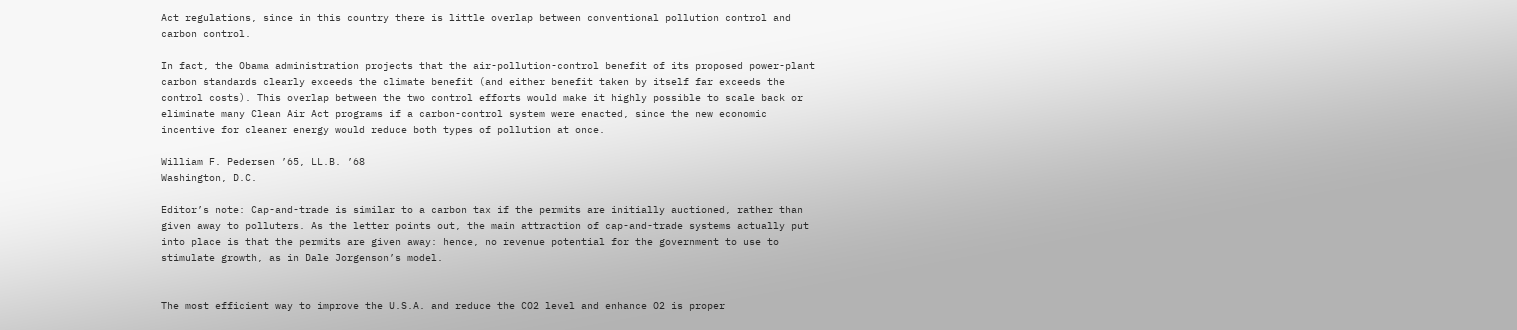Act regulations, since in this country there is little overlap between conventional pollution control and carbon control.

In fact, the Obama administration projects that the air-pollution-control benefit of its proposed power-plant carbon standards clearly exceeds the climate benefit (and either benefit taken by itself far exceeds the control costs). This overlap between the two control efforts would make it highly possible to scale back or eliminate many Clean Air Act programs if a carbon-control system were enacted, since the new economic incentive for cleaner energy would reduce both types of pollution at once.

William F. Pedersen ’65, LL.B. ’68
Washington, D.C.

Editor’s note: Cap-and-trade is similar to a carbon tax if the permits are initially auctioned, rather than given away to polluters. As the letter points out, the main attraction of cap-and-trade systems actually put into place is that the permits are given away: hence, no revenue potential for the government to use to stimulate growth, as in Dale Jorgenson’s model.


The most efficient way to improve the U.S.A. and reduce the CO2 level and enhance O2 is proper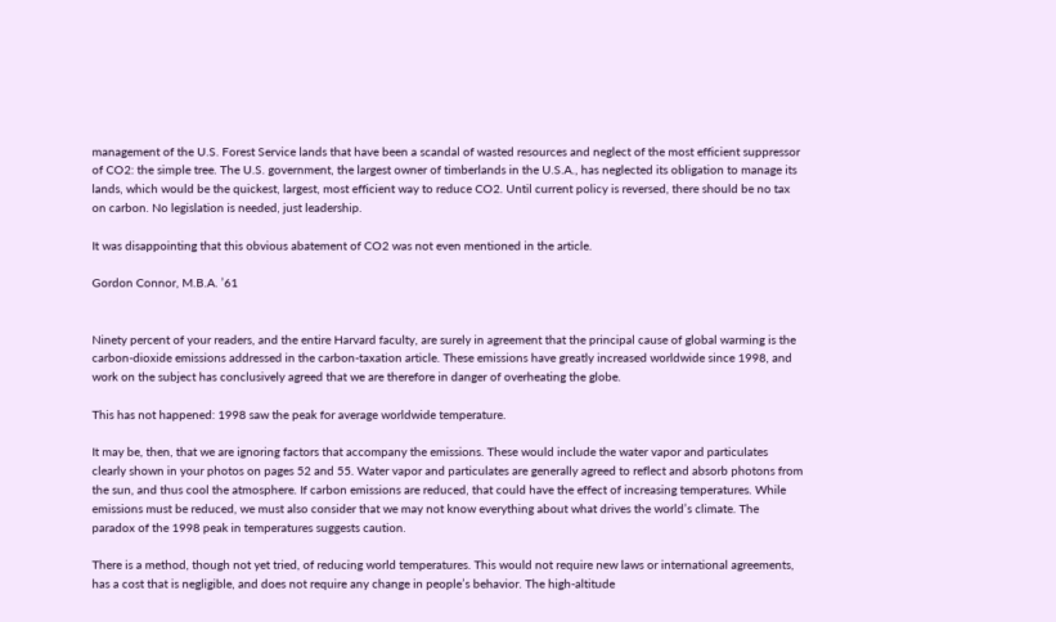management of the U.S. Forest Service lands that have been a scandal of wasted resources and neglect of the most efficient suppressor of CO2: the simple tree. The U.S. government, the largest owner of timberlands in the U.S.A., has neglected its obligation to manage its lands, which would be the quickest, largest, most efficient way to reduce CO2. Until current policy is reversed, there should be no tax on carbon. No legislation is needed, just leadership.

It was disappointing that this obvious abatement of CO2 was not even mentioned in the article.

Gordon Connor, M.B.A. ’61


Ninety percent of your readers, and the entire Harvard faculty, are surely in agreement that the principal cause of global warming is the carbon-dioxide emissions addressed in the carbon-taxation article. These emissions have greatly increased worldwide since 1998, and work on the subject has conclusively agreed that we are therefore in danger of overheating the globe.

This has not happened: 1998 saw the peak for average worldwide temperature.

It may be, then, that we are ignoring factors that accompany the emissions. These would include the water vapor and particulates clearly shown in your photos on pages 52 and 55. Water vapor and particulates are generally agreed to reflect and absorb photons from the sun, and thus cool the atmosphere. If carbon emissions are reduced, that could have the effect of increasing temperatures. While emissions must be reduced, we must also consider that we may not know everything about what drives the world’s climate. The paradox of the 1998 peak in temperatures suggests caution.

There is a method, though not yet tried, of reducing world temperatures. This would not require new laws or international agreements, has a cost that is negligible, and does not require any change in people’s behavior. The high-altitude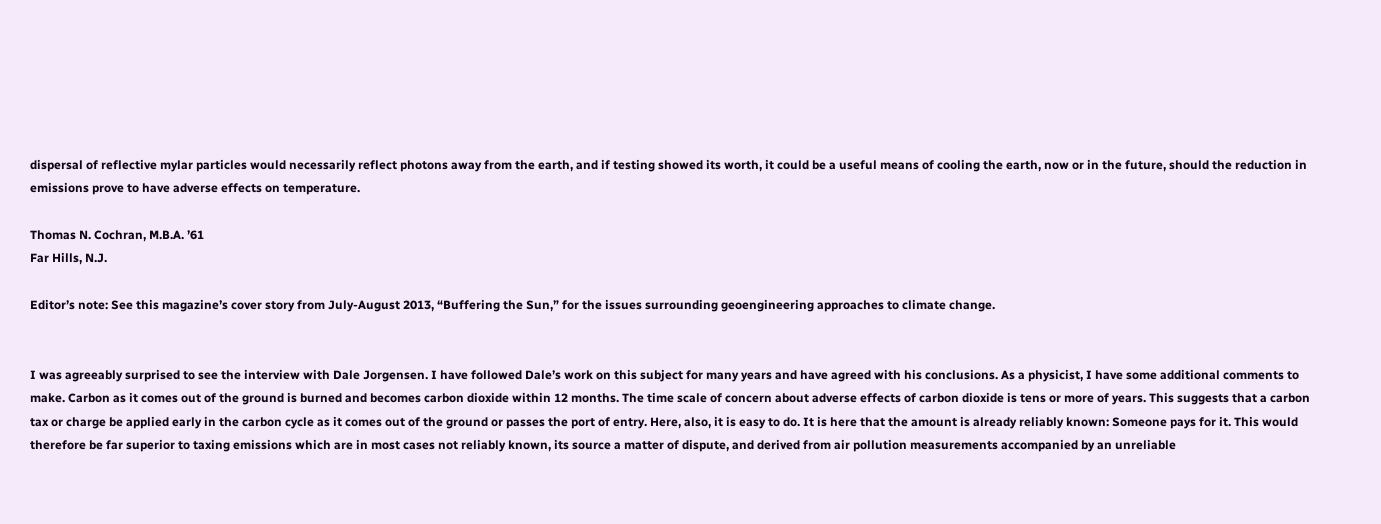dispersal of reflective mylar particles would necessarily reflect photons away from the earth, and if testing showed its worth, it could be a useful means of cooling the earth, now or in the future, should the reduction in emissions prove to have adverse effects on temperature.

Thomas N. Cochran, M.B.A. ’61
Far Hills, N.J.

Editor’s note: See this magazine’s cover story from July-August 2013, “Buffering the Sun,” for the issues surrounding geoengineering approaches to climate change.


I was agreeably surprised to see the interview with Dale Jorgensen. I have followed Dale’s work on this subject for many years and have agreed with his conclusions. As a physicist, I have some additional comments to make. Carbon as it comes out of the ground is burned and becomes carbon dioxide within 12 months. The time scale of concern about adverse effects of carbon dioxide is tens or more of years. This suggests that a carbon tax or charge be applied early in the carbon cycle as it comes out of the ground or passes the port of entry. Here, also, it is easy to do. It is here that the amount is already reliably known: Someone pays for it. This would therefore be far superior to taxing emissions which are in most cases not reliably known, its source a matter of dispute, and derived from air pollution measurements accompanied by an unreliable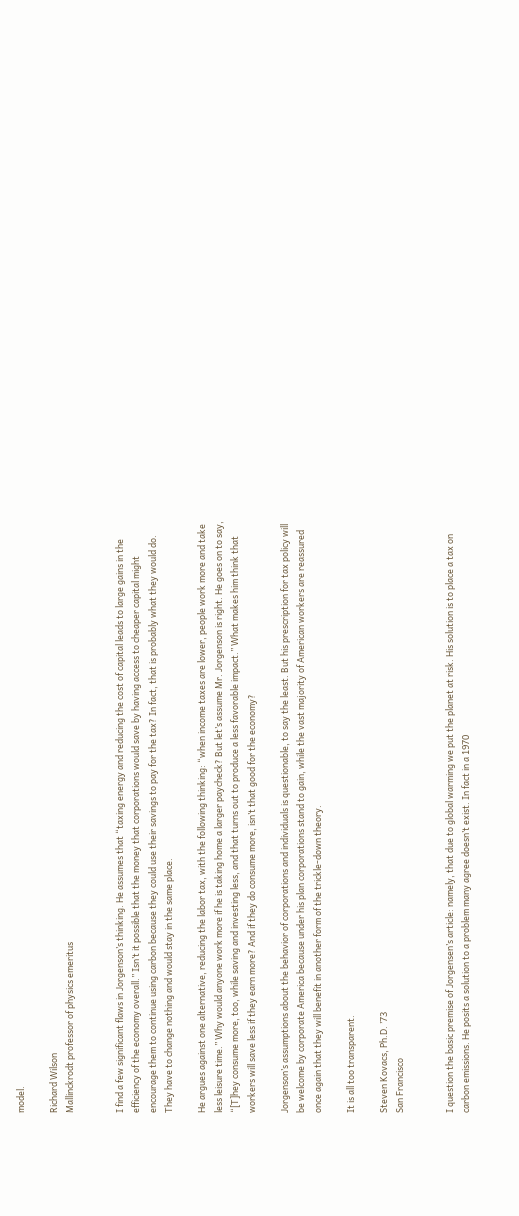model.

Richard Wilson
Mallinckrodt professor of physics emeritus


I find a few significant flaws in Jorgenson’s thinking. He assumes that “taxing energy and reducing the cost of capital leads to large gains in the efficiency of the economy overall.” Isn’t it possible that the money that corporations would save by having access to cheaper capital might encourage them to continue using carbon because they could use their savings to pay for the tax? In fact, that is probably what they would do. They have to change nothing and would stay in the same place.

He argues against one alternative, reducing the labor tax, with the following thinking: “when income taxes are lower, people work more and take less leisure time.” Why would anyone work more if he is taking home a larger paycheck? But let’s assume Mr. Jorgenson is right. He goes on to say, “[T]hey consume more, too, while saving and investing less, and that turns out to produce a less favorable impact.” What makes him think that workers will save less if they earn more? And if they do consume more, isn’t that good for the economy?

Jorgenson’s assumptions about the behavior of corporations and individuals is questionable, to say the least. But his prescription for tax policy will be welcome by corporate America because under his plan corporations stand to gain, while the vast majority of American workers are reassured once again that they will benefit in another form of the trickle-down theory.

It is all too transparent.

Steven Kovacs, Ph.D. ’73
San Francisco


I question the basic premise of Jorgensen’s article: namely, that due to global warming we put the planet at risk. His solution is to place a tax on carbon emissions. He posits a solution to a problem many agree doesn’t exist. In fact in a 1970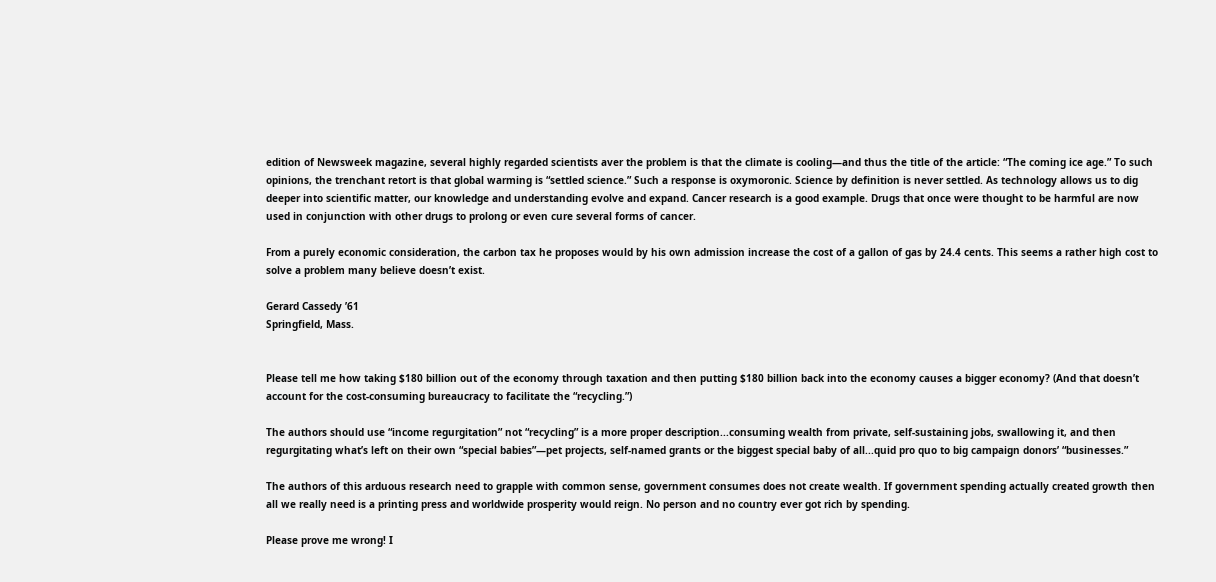edition of Newsweek magazine, several highly regarded scientists aver the problem is that the climate is cooling—and thus the title of the article: “The coming ice age.” To such opinions, the trenchant retort is that global warming is “settled science.” Such a response is oxymoronic. Science by definition is never settled. As technology allows us to dig deeper into scientific matter, our knowledge and understanding evolve and expand. Cancer research is a good example. Drugs that once were thought to be harmful are now used in conjunction with other drugs to prolong or even cure several forms of cancer.

From a purely economic consideration, the carbon tax he proposes would by his own admission increase the cost of a gallon of gas by 24.4 cents. This seems a rather high cost to solve a problem many believe doesn’t exist.

Gerard Cassedy ’61
Springfield, Mass.


Please tell me how taking $180 billion out of the economy through taxation and then putting $180 billion back into the economy causes a bigger economy? (And that doesn’t account for the cost-consuming bureaucracy to facilitate the “recycling.”)

The authors should use “income regurgitation” not “recycling” is a more proper description...consuming wealth from private, self-sustaining jobs, swallowing it, and then regurgitating what’s left on their own “special babies”—pet projects, self-named grants or the biggest special baby of all...quid pro quo to big campaign donors’ “businesses.”

The authors of this arduous research need to grapple with common sense, government consumes does not create wealth. If government spending actually created growth then all we really need is a printing press and worldwide prosperity would reign. No person and no country ever got rich by spending.

Please prove me wrong! I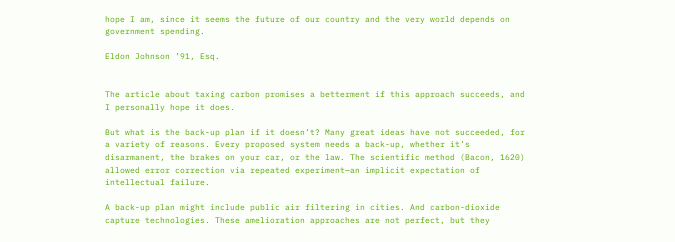hope I am, since it seems the future of our country and the very world depends on government spending.

Eldon Johnson ’91, Esq.


The article about taxing carbon promises a betterment if this approach succeeds, and I personally hope it does.

But what is the back-up plan if it doesn’t? Many great ideas have not succeeded, for a variety of reasons. Every proposed system needs a back-up, whether it’s disarmanent, the brakes on your car, or the law. The scientific method (Bacon, 1620) allowed error correction via repeated experiment—an implicit expectation of intellectual failure.

A back-up plan might include public air filtering in cities. And carbon-dioxide capture technologies. These amelioration approaches are not perfect, but they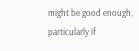might be good enough, particularly if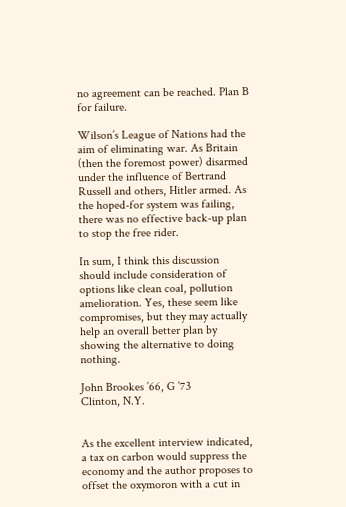no agreement can be reached. Plan B for failure.

Wilson’s League of Nations had the aim of eliminating war. As Britain (then the foremost power) disarmed under the influence of Bertrand Russell and others, Hitler armed. As the hoped-for system was failing, there was no effective back-up plan to stop the free rider.

In sum, I think this discussion should include consideration of options like clean coal, pollution amelioration. Yes, these seem like compromises, but they may actually help an overall better plan by showing the alternative to doing nothing.

John Brookes ’66, G ’73
Clinton, N.Y.


As the excellent interview indicated, a tax on carbon would suppress the economy and the author proposes to offset the oxymoron with a cut in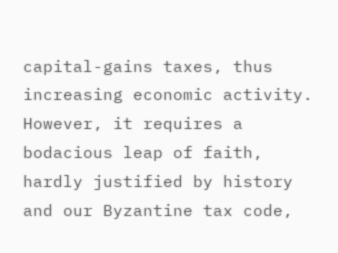capital-gains taxes, thus increasing economic activity. However, it requires a bodacious leap of faith, hardly justified by history and our Byzantine tax code,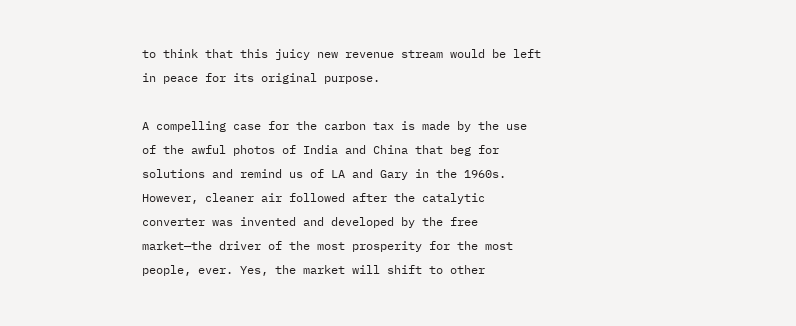to think that this juicy new revenue stream would be left in peace for its original purpose.

A compelling case for the carbon tax is made by the use of the awful photos of India and China that beg for solutions and remind us of LA and Gary in the 1960s. However, cleaner air followed after the catalytic converter was invented and developed by the free market—the driver of the most prosperity for the most people, ever. Yes, the market will shift to other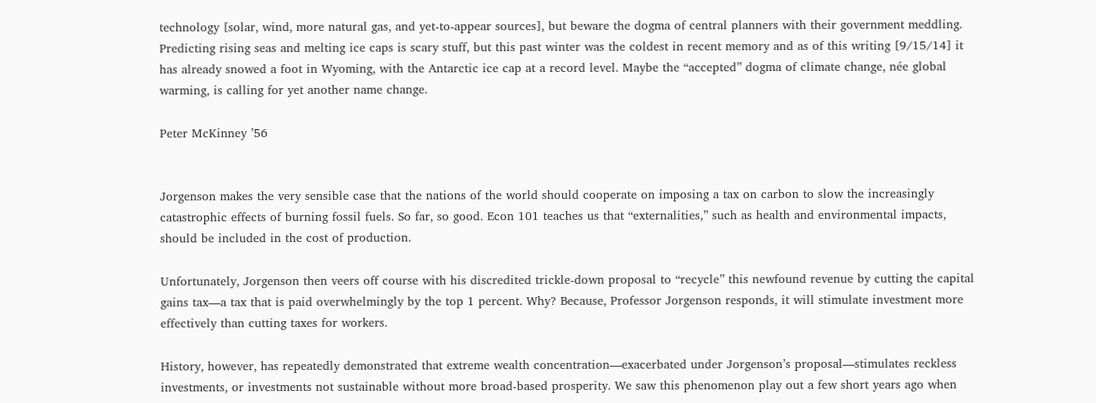technology [solar, wind, more natural gas, and yet-to-appear sources], but beware the dogma of central planners with their government meddling. Predicting rising seas and melting ice caps is scary stuff, but this past winter was the coldest in recent memory and as of this writing [9/15/14] it has already snowed a foot in Wyoming, with the Antarctic ice cap at a record level. Maybe the “accepted” dogma of climate change, née global warming, is calling for yet another name change.

Peter McKinney ’56


Jorgenson makes the very sensible case that the nations of the world should cooperate on imposing a tax on carbon to slow the increasingly catastrophic effects of burning fossil fuels. So far, so good. Econ 101 teaches us that “externalities,” such as health and environmental impacts, should be included in the cost of production.

Unfortunately, Jorgenson then veers off course with his discredited trickle-down proposal to “recycle” this newfound revenue by cutting the capital gains tax—a tax that is paid overwhelmingly by the top 1 percent. Why? Because, Professor Jorgenson responds, it will stimulate investment more effectively than cutting taxes for workers.

History, however, has repeatedly demonstrated that extreme wealth concentration—exacerbated under Jorgenson’s proposal—stimulates reckless investments, or investments not sustainable without more broad-based prosperity. We saw this phenomenon play out a few short years ago when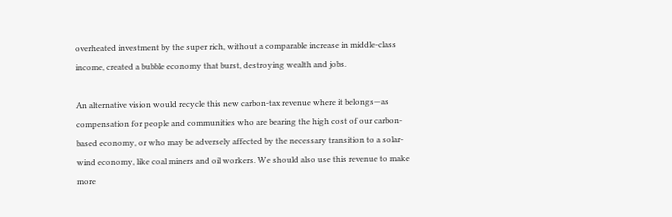overheated investment by the super rich, without a comparable increase in middle-class income, created a bubble economy that burst, destroying wealth and jobs.

An alternative vision would recycle this new carbon-tax revenue where it belongs—as compensation for people and communities who are bearing the high cost of our carbon-based economy, or who may be adversely affected by the necessary transition to a solar-wind economy, like coal miners and oil workers. We should also use this revenue to make more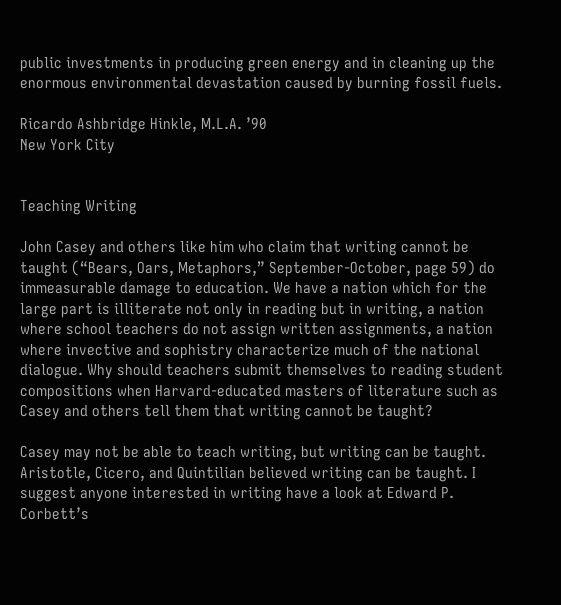public investments in producing green energy and in cleaning up the enormous environmental devastation caused by burning fossil fuels.

Ricardo Ashbridge Hinkle, M.L.A. ’90
New York City


Teaching Writing

John Casey and others like him who claim that writing cannot be taught (“Bears, Oars, Metaphors,” September-October, page 59) do immeasurable damage to education. We have a nation which for the large part is illiterate not only in reading but in writing, a nation where school teachers do not assign written assignments, a nation where invective and sophistry characterize much of the national dialogue. Why should teachers submit themselves to reading student compositions when Harvard-educated masters of literature such as Casey and others tell them that writing cannot be taught?

Casey may not be able to teach writing, but writing can be taught. Aristotle, Cicero, and Quintilian believed writing can be taught. I suggest anyone interested in writing have a look at Edward P. Corbett’s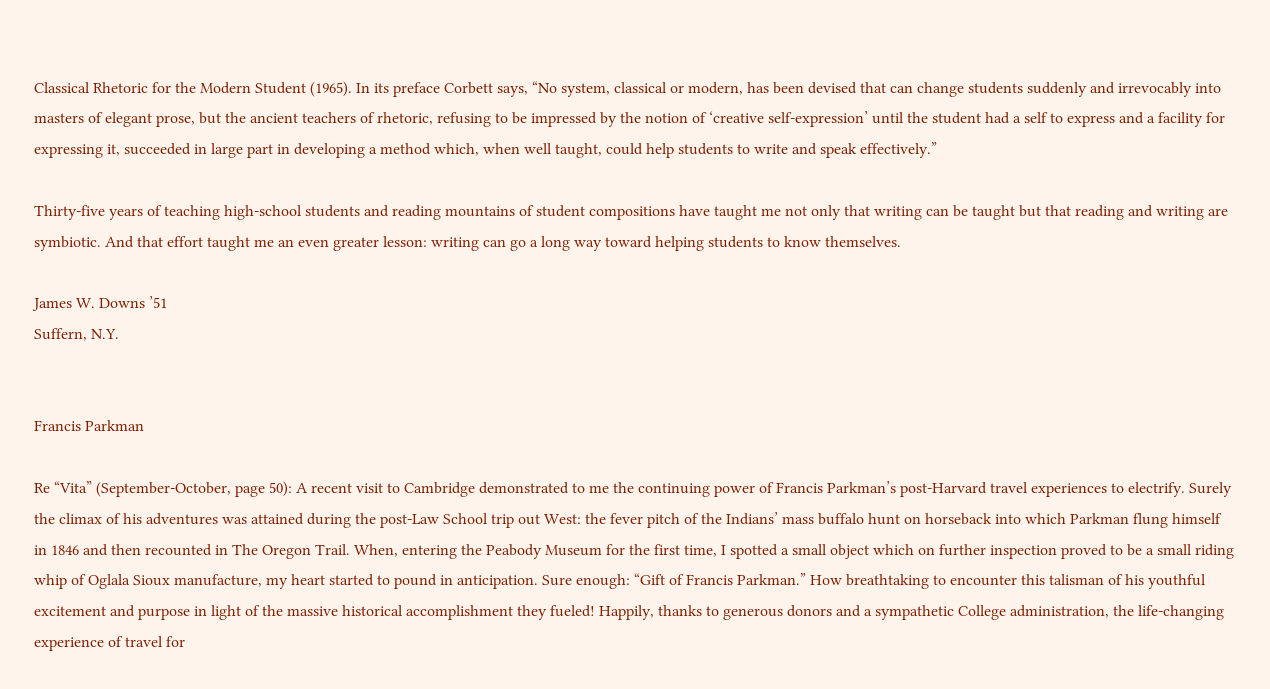Classical Rhetoric for the Modern Student (1965). In its preface Corbett says, “No system, classical or modern, has been devised that can change students suddenly and irrevocably into masters of elegant prose, but the ancient teachers of rhetoric, refusing to be impressed by the notion of ‘creative self-expression’ until the student had a self to express and a facility for expressing it, succeeded in large part in developing a method which, when well taught, could help students to write and speak effectively.”

Thirty-five years of teaching high-school students and reading mountains of student compositions have taught me not only that writing can be taught but that reading and writing are symbiotic. And that effort taught me an even greater lesson: writing can go a long way toward helping students to know themselves.

James W. Downs ’51
Suffern, N.Y.


Francis Parkman

Re “Vita” (September-October, page 50): A recent visit to Cambridge demonstrated to me the continuing power of Francis Parkman’s post-Harvard travel experiences to electrify. Surely the climax of his adventures was attained during the post-Law School trip out West: the fever pitch of the Indians’ mass buffalo hunt on horseback into which Parkman flung himself in 1846 and then recounted in The Oregon Trail. When, entering the Peabody Museum for the first time, I spotted a small object which on further inspection proved to be a small riding whip of Oglala Sioux manufacture, my heart started to pound in anticipation. Sure enough: “Gift of Francis Parkman.” How breathtaking to encounter this talisman of his youthful excitement and purpose in light of the massive historical accomplishment they fueled! Happily, thanks to generous donors and a sympathetic College administration, the life-changing experience of travel for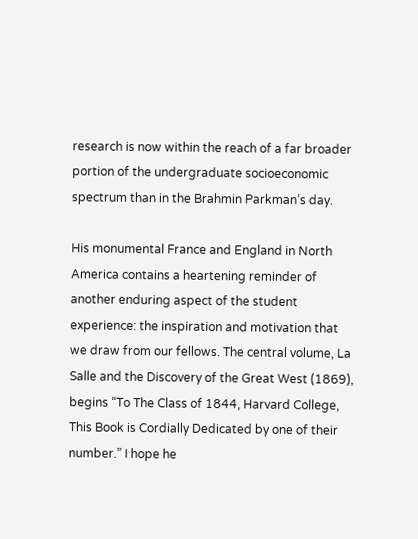research is now within the reach of a far broader portion of the undergraduate socioeconomic spectrum than in the Brahmin Parkman’s day.

His monumental France and England in North America contains a heartening reminder of another enduring aspect of the student experience: the inspiration and motivation that we draw from our fellows. The central volume, La Salle and the Discovery of the Great West (1869), begins “To The Class of 1844, Harvard College, This Book is Cordially Dedicated by one of their number.” I hope he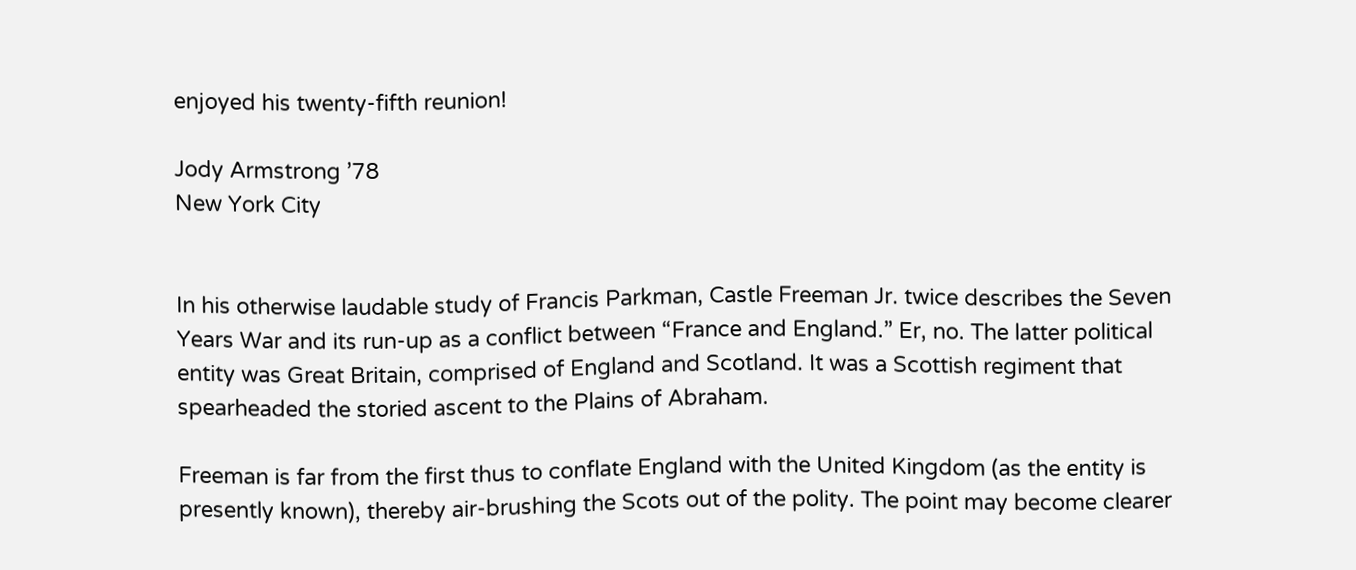enjoyed his twenty-fifth reunion!

Jody Armstrong ’78
New York City


In his otherwise laudable study of Francis Parkman, Castle Freeman Jr. twice describes the Seven Years War and its run-up as a conflict between “France and England.” Er, no. The latter political entity was Great Britain, comprised of England and Scotland. It was a Scottish regiment that spearheaded the storied ascent to the Plains of Abraham.

Freeman is far from the first thus to conflate England with the United Kingdom (as the entity is presently known), thereby air-brushing the Scots out of the polity. The point may become clearer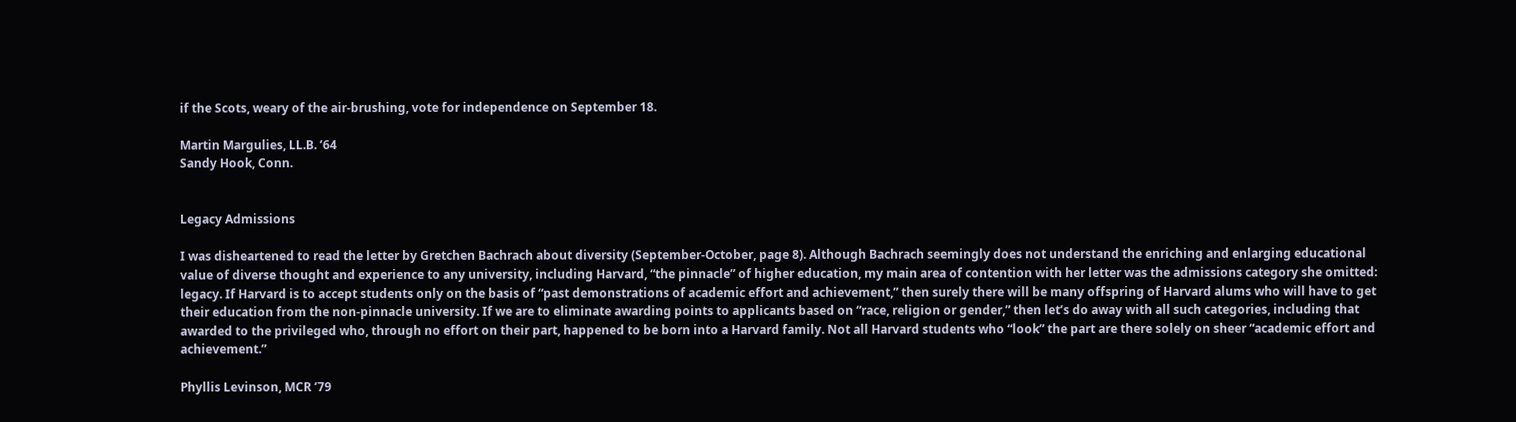if the Scots, weary of the air-brushing, vote for independence on September 18.

Martin Margulies, LL.B. ’64
Sandy Hook, Conn.


Legacy Admissions

I was disheartened to read the letter by Gretchen Bachrach about diversity (September-October, page 8). Although Bachrach seemingly does not understand the enriching and enlarging educational value of diverse thought and experience to any university, including Harvard, “the pinnacle” of higher education, my main area of contention with her letter was the admissions category she omitted: legacy. If Harvard is to accept students only on the basis of “past demonstrations of academic effort and achievement,” then surely there will be many offspring of Harvard alums who will have to get their education from the non-pinnacle university. If we are to eliminate awarding points to applicants based on “race, religion or gender,” then let’s do away with all such categories, including that awarded to the privileged who, through no effort on their part, happened to be born into a Harvard family. Not all Harvard students who “look” the part are there solely on sheer “academic effort and achievement.”

Phyllis Levinson, MCR ’79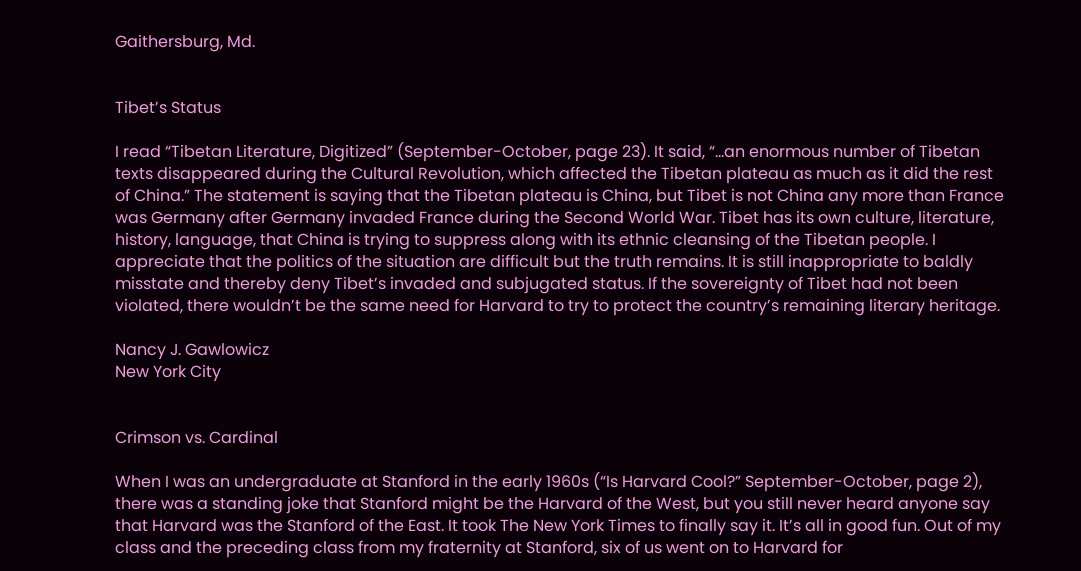Gaithersburg, Md.


Tibet’s Status

I read “Tibetan Literature, Digitized” (September-October, page 23). It said, “…an enormous number of Tibetan texts disappeared during the Cultural Revolution, which affected the Tibetan plateau as much as it did the rest of China.” The statement is saying that the Tibetan plateau is China, but Tibet is not China any more than France was Germany after Germany invaded France during the Second World War. Tibet has its own culture, literature, history, language, that China is trying to suppress along with its ethnic cleansing of the Tibetan people. I appreciate that the politics of the situation are difficult but the truth remains. It is still inappropriate to baldly misstate and thereby deny Tibet’s invaded and subjugated status. If the sovereignty of Tibet had not been violated, there wouldn’t be the same need for Harvard to try to protect the country’s remaining literary heritage.

Nancy J. Gawlowicz
New York City


Crimson vs. Cardinal

When I was an undergraduate at Stanford in the early 1960s (“Is Harvard Cool?” September-October, page 2), there was a standing joke that Stanford might be the Harvard of the West, but you still never heard anyone say that Harvard was the Stanford of the East. It took The New York Times to finally say it. It’s all in good fun. Out of my class and the preceding class from my fraternity at Stanford, six of us went on to Harvard for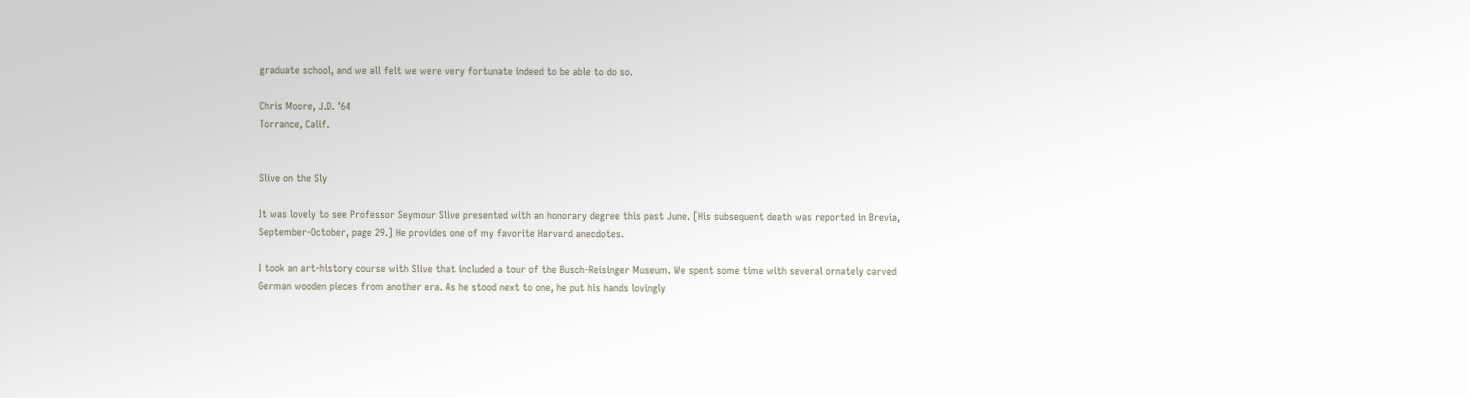graduate school, and we all felt we were very fortunate indeed to be able to do so.

Chris Moore, J.D. ’64
Torrance, Calif.


Slive on the Sly

It was lovely to see Professor Seymour Slive presented with an honorary degree this past June. [His subsequent death was reported in Brevia, September-October, page 29.] He provides one of my favorite Harvard anecdotes.

I took an art-history course with Slive that included a tour of the Busch-Reisinger Museum. We spent some time with several ornately carved German wooden pieces from another era. As he stood next to one, he put his hands lovingly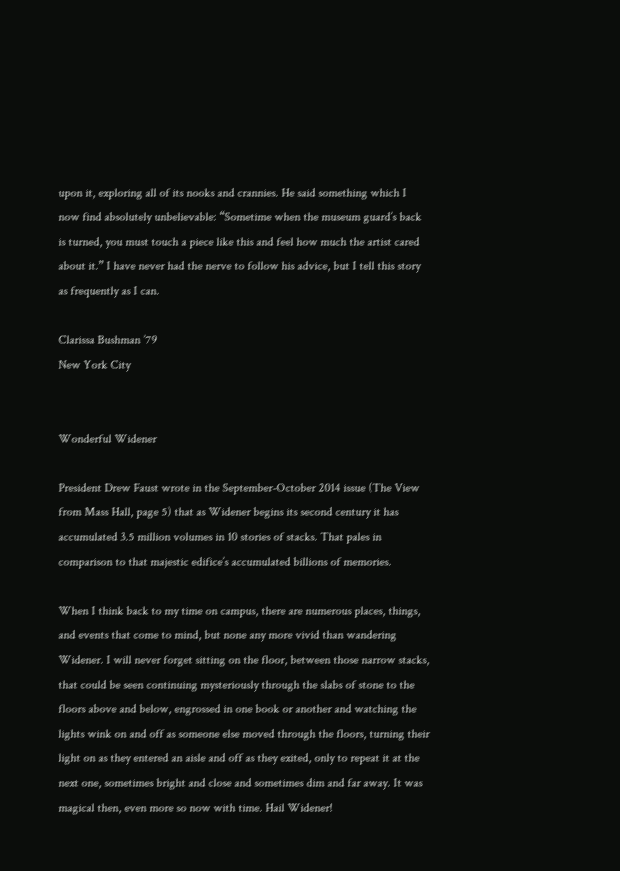upon it, exploring all of its nooks and crannies. He said something which I now find absolutely unbelievable: “Sometime when the museum guard’s back is turned, you must touch a piece like this and feel how much the artist cared about it.” I have never had the nerve to follow his advice, but I tell this story as frequently as I can.

Clarissa Bushman ’79
New York City


Wonderful Widener

President Drew Faust wrote in the September-October 2014 issue (The View from Mass Hall, page 5) that as Widener begins its second century it has accumulated 3.5 million volumes in 10 stories of stacks. That pales in comparison to that majestic edifice’s accumulated billions of memories.

When I think back to my time on campus, there are numerous places, things, and events that come to mind, but none any more vivid than wandering Widener. I will never forget sitting on the floor, between those narrow stacks, that could be seen continuing mysteriously through the slabs of stone to the floors above and below, engrossed in one book or another and watching the lights wink on and off as someone else moved through the floors, turning their light on as they entered an aisle and off as they exited, only to repeat it at the next one, sometimes bright and close and sometimes dim and far away. It was magical then, even more so now with time. Hail Widener!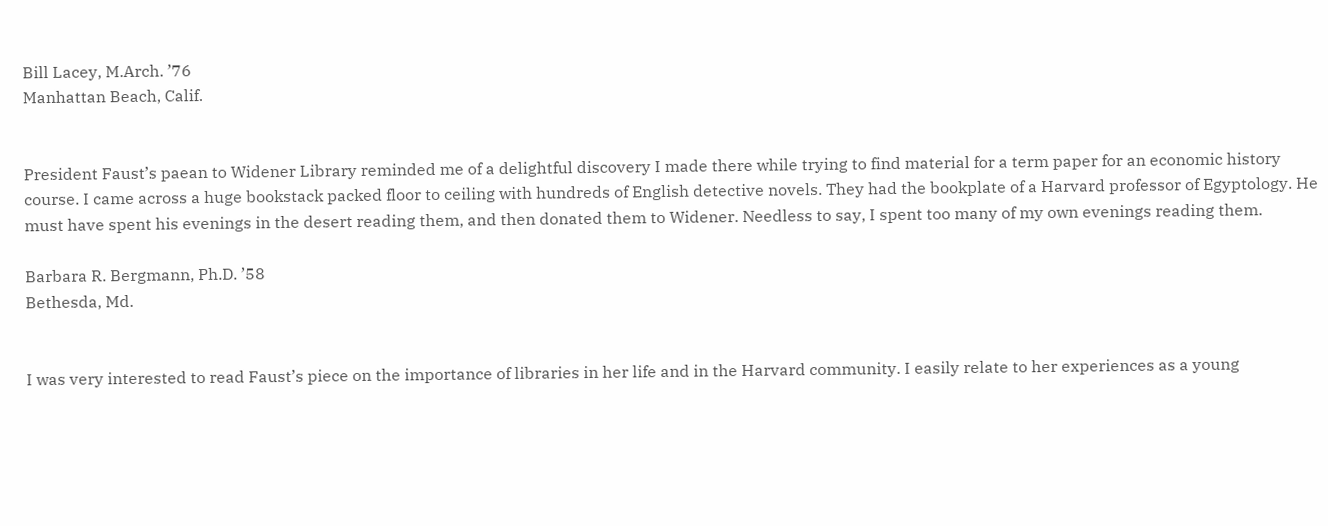Bill Lacey, M.Arch. ’76
Manhattan Beach, Calif.


President Faust’s paean to Widener Library reminded me of a delightful discovery I made there while trying to find material for a term paper for an economic history course. I came across a huge bookstack packed floor to ceiling with hundreds of English detective novels. They had the bookplate of a Harvard professor of Egyptology. He must have spent his evenings in the desert reading them, and then donated them to Widener. Needless to say, I spent too many of my own evenings reading them.

Barbara R. Bergmann, Ph.D. ’58
Bethesda, Md.


I was very interested to read Faust’s piece on the importance of libraries in her life and in the Harvard community. I easily relate to her experiences as a young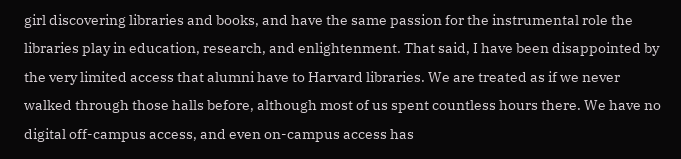girl discovering libraries and books, and have the same passion for the instrumental role the libraries play in education, research, and enlightenment. That said, I have been disappointed by the very limited access that alumni have to Harvard libraries. We are treated as if we never walked through those halls before, although most of us spent countless hours there. We have no digital off-campus access, and even on-campus access has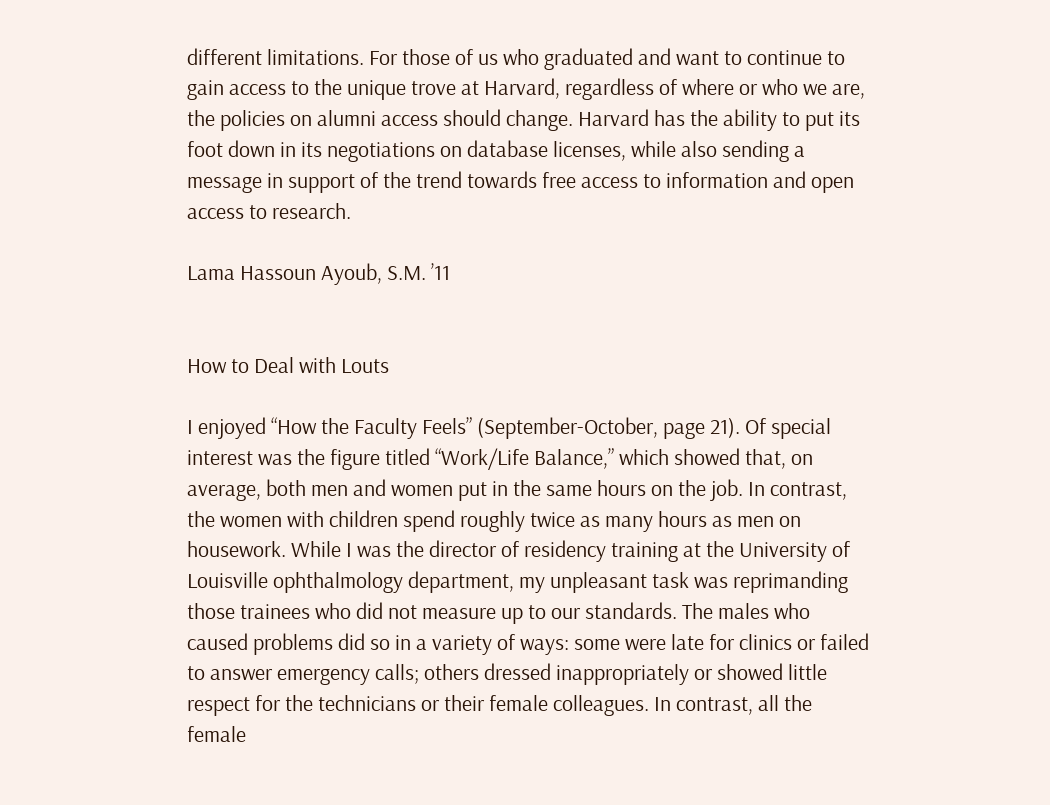different limitations. For those of us who graduated and want to continue to gain access to the unique trove at Harvard, regardless of where or who we are, the policies on alumni access should change. Harvard has the ability to put its foot down in its negotiations on database licenses, while also sending a message in support of the trend towards free access to information and open access to research.

Lama Hassoun Ayoub, S.M. ’11


How to Deal with Louts

I enjoyed “How the Faculty Feels” (September-October, page 21). Of special interest was the figure titled “Work/Life Balance,” which showed that, on average, both men and women put in the same hours on the job. In contrast, the women with children spend roughly twice as many hours as men on housework. While I was the director of residency training at the University of Louisville ophthalmology department, my unpleasant task was reprimanding those trainees who did not measure up to our standards. The males who caused problems did so in a variety of ways: some were late for clinics or failed to answer emergency calls; others dressed inappropriately or showed little respect for the technicians or their female colleagues. In contrast, all the female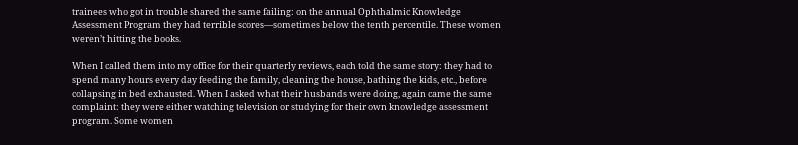trainees who got in trouble shared the same failing: on the annual Ophthalmic Knowledge Assessment Program they had terrible scores—sometimes below the tenth percentile. These women weren’t hitting the books.

When I called them into my office for their quarterly reviews, each told the same story: they had to spend many hours every day feeding the family, cleaning the house, bathing the kids, etc., before collapsing in bed exhausted. When I asked what their husbands were doing, again came the same complaint: they were either watching television or studying for their own knowledge assessment program. Some women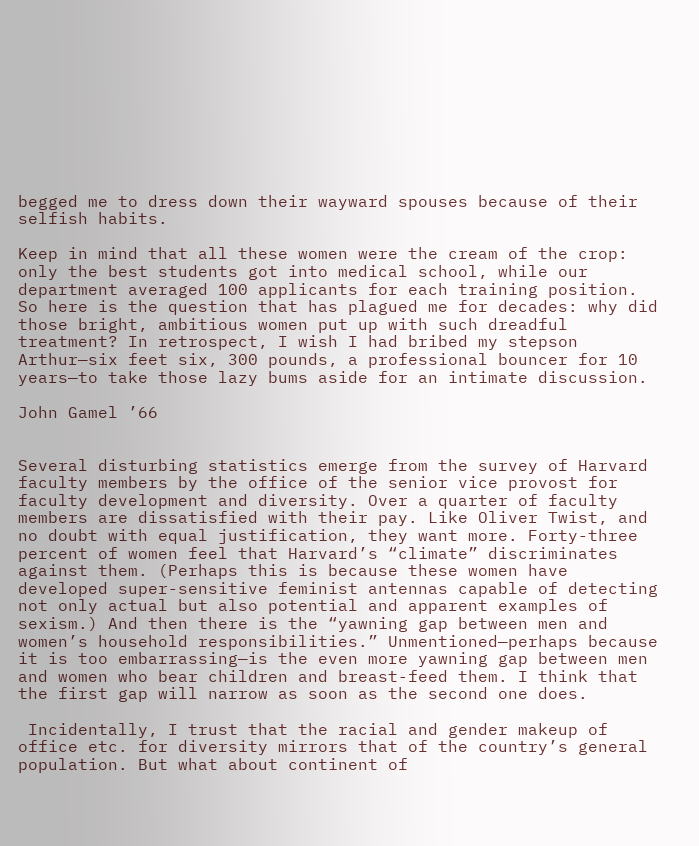begged me to dress down their wayward spouses because of their selfish habits.

Keep in mind that all these women were the cream of the crop: only the best students got into medical school, while our department averaged 100 applicants for each training position. So here is the question that has plagued me for decades: why did those bright, ambitious women put up with such dreadful treatment? In retrospect, I wish I had bribed my stepson Arthur—six feet six, 300 pounds, a professional bouncer for 10 years—to take those lazy bums aside for an intimate discussion.

John Gamel ’66


Several disturbing statistics emerge from the survey of Harvard faculty members by the office of the senior vice provost for faculty development and diversity. Over a quarter of faculty members are dissatisfied with their pay. Like Oliver Twist, and no doubt with equal justification, they want more. Forty-three percent of women feel that Harvard’s “climate” discriminates against them. (Perhaps this is because these women have developed super-sensitive feminist antennas capable of detecting not only actual but also potential and apparent examples of sexism.) And then there is the “yawning gap between men and women’s household responsibilities.” Unmentioned—perhaps because it is too embarrassing—is the even more yawning gap between men and women who bear children and breast-feed them. I think that the first gap will narrow as soon as the second one does.

 Incidentally, I trust that the racial and gender makeup of office etc. for diversity mirrors that of the country’s general population. But what about continent of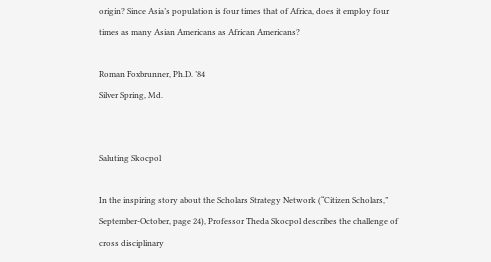origin? Since Asia’s population is four times that of Africa, does it employ four times as many Asian Americans as African Americans?

Roman Foxbrunner, Ph.D. ’84
Silver Spring, Md.


Saluting Skocpol

In the inspiring story about the Scholars Strategy Network (“Citizen Scholars,” September-October, page 24), Professor Theda Skocpol describes the challenge of cross disciplinary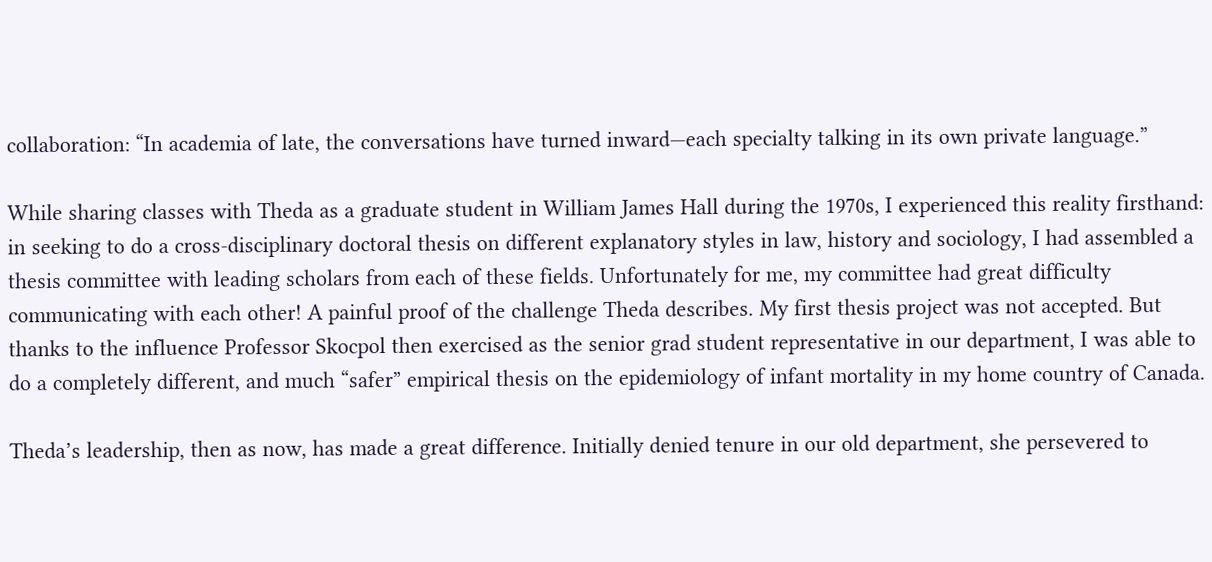collaboration: “In academia of late, the conversations have turned inward—each specialty talking in its own private language.”

While sharing classes with Theda as a graduate student in William James Hall during the 1970s, I experienced this reality firsthand: in seeking to do a cross-disciplinary doctoral thesis on different explanatory styles in law, history and sociology, I had assembled a thesis committee with leading scholars from each of these fields. Unfortunately for me, my committee had great difficulty communicating with each other! A painful proof of the challenge Theda describes. My first thesis project was not accepted. But thanks to the influence Professor Skocpol then exercised as the senior grad student representative in our department, I was able to do a completely different, and much “safer” empirical thesis on the epidemiology of infant mortality in my home country of Canada.

Theda’s leadership, then as now, has made a great difference. Initially denied tenure in our old department, she persevered to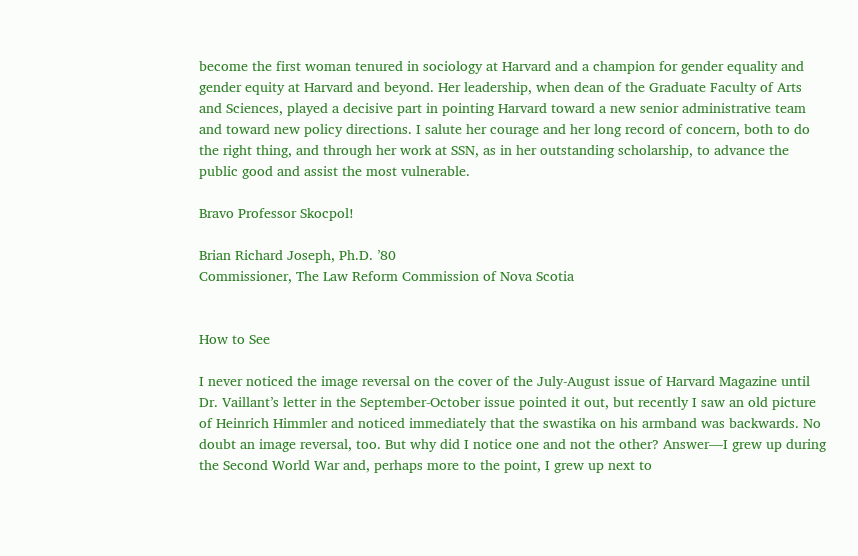become the first woman tenured in sociology at Harvard and a champion for gender equality and gender equity at Harvard and beyond. Her leadership, when dean of the Graduate Faculty of Arts and Sciences, played a decisive part in pointing Harvard toward a new senior administrative team and toward new policy directions. I salute her courage and her long record of concern, both to do the right thing, and through her work at SSN, as in her outstanding scholarship, to advance the public good and assist the most vulnerable.

Bravo Professor Skocpol!

Brian Richard Joseph, Ph.D. ’80
Commissioner, The Law Reform Commission of Nova Scotia


How to See

I never noticed the image reversal on the cover of the July-August issue of Harvard Magazine until Dr. Vaillant’s letter in the September-October issue pointed it out, but recently I saw an old picture of Heinrich Himmler and noticed immediately that the swastika on his armband was backwards. No doubt an image reversal, too. But why did I notice one and not the other? Answer—I grew up during the Second World War and, perhaps more to the point, I grew up next to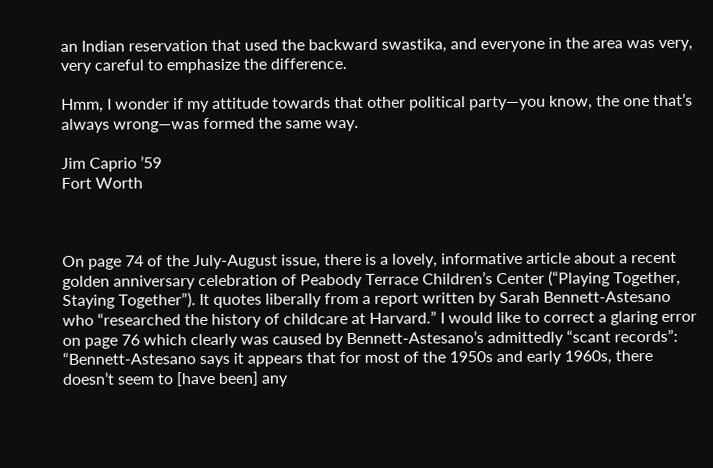an Indian reservation that used the backward swastika, and everyone in the area was very, very careful to emphasize the difference.

Hmm, I wonder if my attitude towards that other political party—you know, the one that’s always wrong—was formed the same way.

Jim Caprio ’59
Fort Worth



On page 74 of the July-August issue, there is a lovely, informative article about a recent golden anniversary celebration of Peabody Terrace Children’s Center (“Playing Together, Staying Together”). It quotes liberally from a report written by Sarah Bennett-Astesano who “researched the history of childcare at Harvard.” I would like to correct a glaring error on page 76 which clearly was caused by Bennett-Astesano’s admittedly “scant records”: “Bennett-Astesano says it appears that for most of the 1950s and early 1960s, there doesn’t seem to [have been] any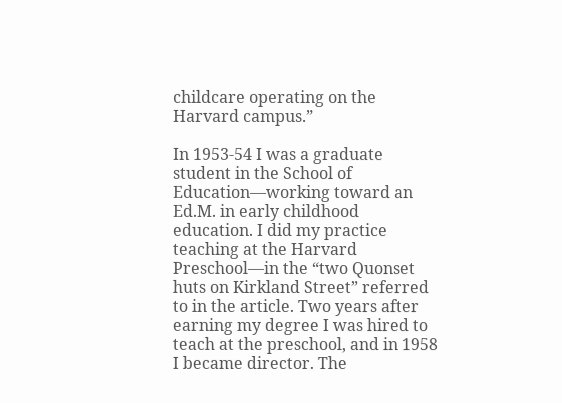childcare operating on the Harvard campus.”

In 1953-54 I was a graduate student in the School of Education—working toward an Ed.M. in early childhood education. I did my practice teaching at the Harvard Preschool—in the “two Quonset huts on Kirkland Street” referred to in the article. Two years after earning my degree I was hired to teach at the preschool, and in 1958 I became director. The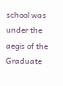school was under the aegis of the Graduate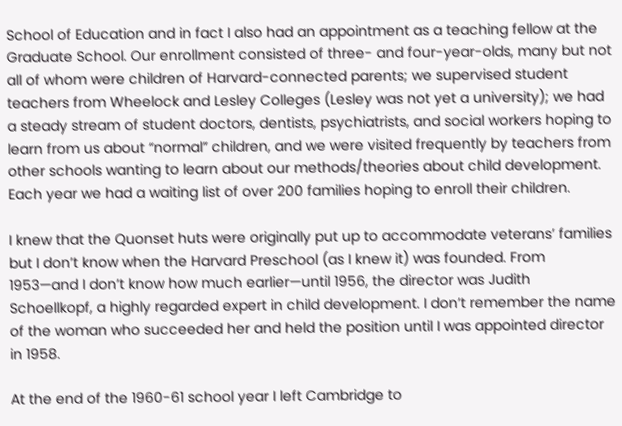School of Education and in fact I also had an appointment as a teaching fellow at the Graduate School. Our enrollment consisted of three- and four-year-olds, many but not all of whom were children of Harvard-connected parents; we supervised student teachers from Wheelock and Lesley Colleges (Lesley was not yet a university); we had a steady stream of student doctors, dentists, psychiatrists, and social workers hoping to learn from us about “normal” children, and we were visited frequently by teachers from other schools wanting to learn about our methods/theories about child development. Each year we had a waiting list of over 200 families hoping to enroll their children.

I knew that the Quonset huts were originally put up to accommodate veterans’ families but I don’t know when the Harvard Preschool (as I knew it) was founded. From 1953—and I don’t know how much earlier—until 1956, the director was Judith Schoellkopf, a highly regarded expert in child development. I don’t remember the name of the woman who succeeded her and held the position until I was appointed director in 1958.

At the end of the 1960-61 school year I left Cambridge to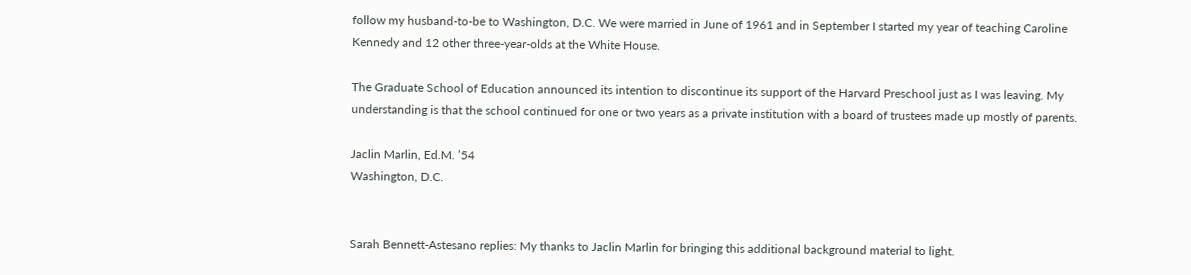follow my husband-to-be to Washington, D.C. We were married in June of 1961 and in September I started my year of teaching Caroline Kennedy and 12 other three-year-olds at the White House.

The Graduate School of Education announced its intention to discontinue its support of the Harvard Preschool just as I was leaving. My understanding is that the school continued for one or two years as a private institution with a board of trustees made up mostly of parents.

Jaclin Marlin, Ed.M. ’54
Washington, D.C.


Sarah Bennett-Astesano replies: My thanks to Jaclin Marlin for bringing this additional background material to light.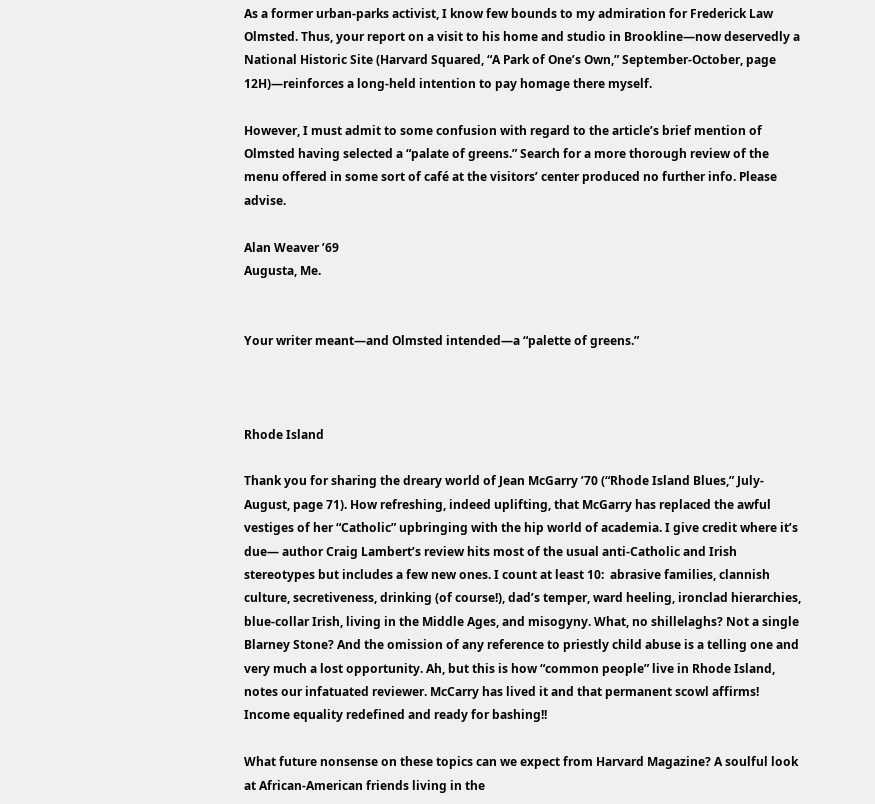As a former urban-parks activist, I know few bounds to my admiration for Frederick Law Olmsted. Thus, your report on a visit to his home and studio in Brookline—now deservedly a National Historic Site (Harvard Squared, “A Park of One’s Own,” September-October, page 12H)—reinforces a long-held intention to pay homage there myself.

However, I must admit to some confusion with regard to the article’s brief mention of Olmsted having selected a “palate of greens.” Search for a more thorough review of the menu offered in some sort of café at the visitors’ center produced no further info. Please advise.

Alan Weaver ’69
Augusta, Me.


Your writer meant—and Olmsted intended—a “palette of greens.”



Rhode Island

Thank you for sharing the dreary world of Jean McGarry ’70 (“Rhode Island Blues,” July-August, page 71). How refreshing, indeed uplifting, that McGarry has replaced the awful vestiges of her “Catholic” upbringing with the hip world of academia. I give credit where it’s due— author Craig Lambert’s review hits most of the usual anti-Catholic and Irish stereotypes but includes a few new ones. I count at least 10:  abrasive families, clannish culture, secretiveness, drinking (of course!), dad’s temper, ward heeling, ironclad hierarchies, blue-collar Irish, living in the Middle Ages, and misogyny. What, no shillelaghs? Not a single Blarney Stone? And the omission of any reference to priestly child abuse is a telling one and very much a lost opportunity. Ah, but this is how “common people” live in Rhode Island, notes our infatuated reviewer. McCarry has lived it and that permanent scowl affirms! Income equality redefined and ready for bashing!!

What future nonsense on these topics can we expect from Harvard Magazine? A soulful look at African-American friends living in the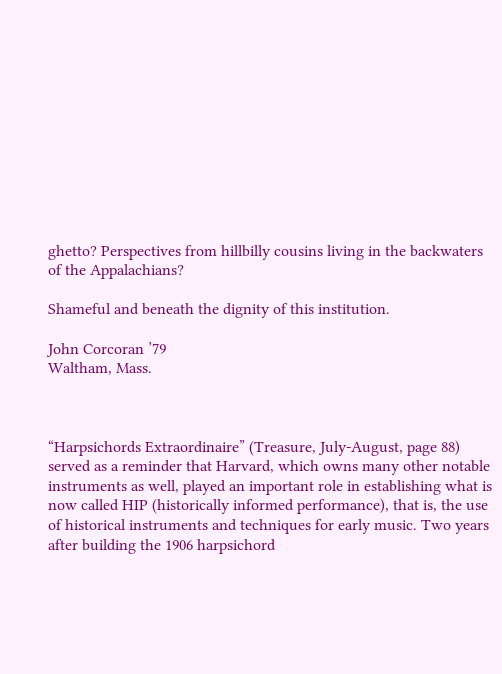ghetto? Perspectives from hillbilly cousins living in the backwaters of the Appalachians?

Shameful and beneath the dignity of this institution.

John Corcoran ’79
Waltham, Mass.



“Harpsichords Extraordinaire” (Treasure, July-August, page 88) served as a reminder that Harvard, which owns many other notable instruments as well, played an important role in establishing what is now called HIP (historically informed performance), that is, the use of historical instruments and techniques for early music. Two years after building the 1906 harpsichord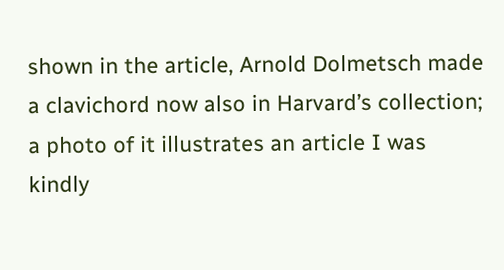shown in the article, Arnold Dolmetsch made a clavichord now also in Harvard’s collection; a photo of it illustrates an article I was kindly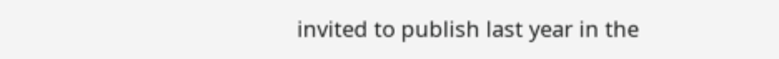invited to publish last year in the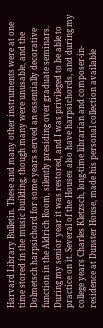Harvard Library Bulletin. These and many other instruments were at one time stored in the music building, though many were unusable, and the Dolmetsch harpsichord for some years served an essentially decorative function in the Aldrich Room, silently presiding over graduate seminars. During my senior year it was restored, and I was privileged to be able to practice on it. Several of the Houses also have harpsichords, and during my college years Charles Kletzsch, long-time librarian and composer-in-residence at Dunster House, made his personal collection available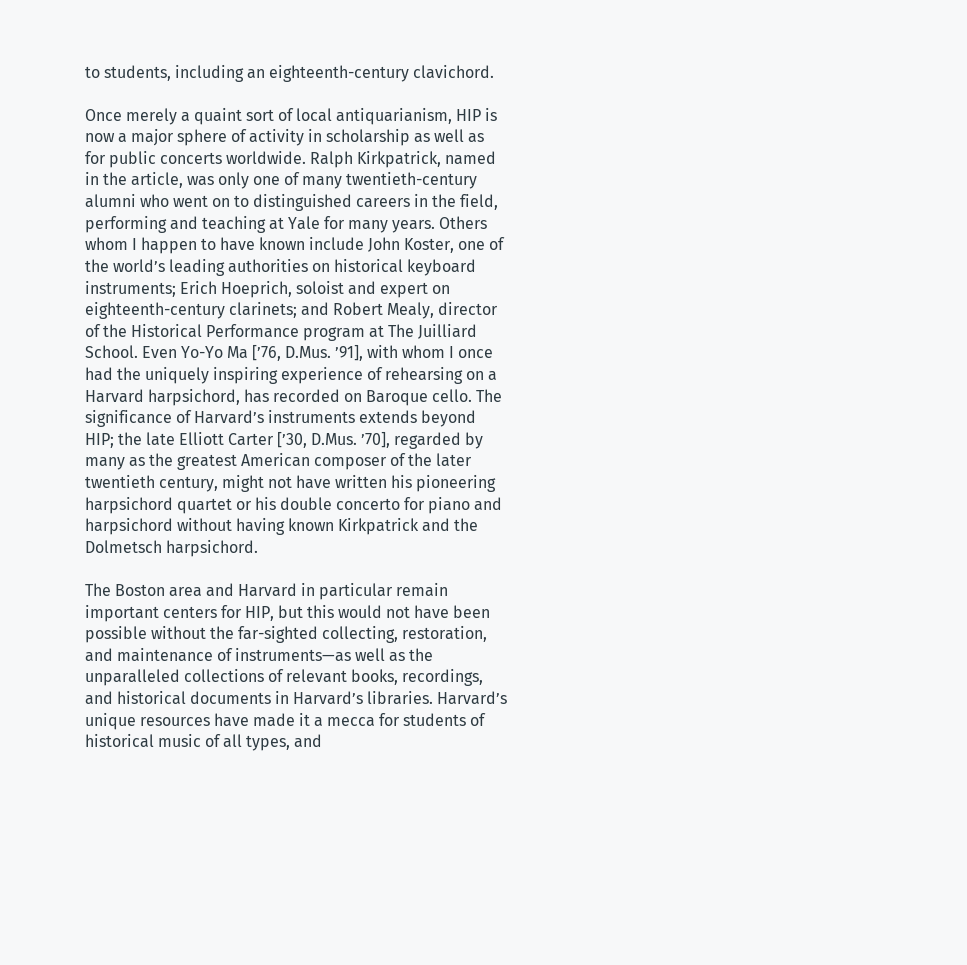to students, including an eighteenth-century clavichord.

Once merely a quaint sort of local antiquarianism, HIP is now a major sphere of activity in scholarship as well as for public concerts worldwide. Ralph Kirkpatrick, named in the article, was only one of many twentieth-century alumni who went on to distinguished careers in the field, performing and teaching at Yale for many years. Others whom I happen to have known include John Koster, one of the world’s leading authorities on historical keyboard instruments; Erich Hoeprich, soloist and expert on eighteenth-century clarinets; and Robert Mealy, director of the Historical Performance program at The Juilliard School. Even Yo-Yo Ma [’76, D.Mus. ’91], with whom I once had the uniquely inspiring experience of rehearsing on a Harvard harpsichord, has recorded on Baroque cello. The significance of Harvard’s instruments extends beyond HIP; the late Elliott Carter [’30, D.Mus. ’70], regarded by many as the greatest American composer of the later twentieth century, might not have written his pioneering harpsichord quartet or his double concerto for piano and harpsichord without having known Kirkpatrick and the Dolmetsch harpsichord.

The Boston area and Harvard in particular remain important centers for HIP, but this would not have been possible without the far-sighted collecting, restoration, and maintenance of instruments—as well as the unparalleled collections of relevant books, recordings, and historical documents in Harvard’s libraries. Harvard’s unique resources have made it a mecca for students of historical music of all types, and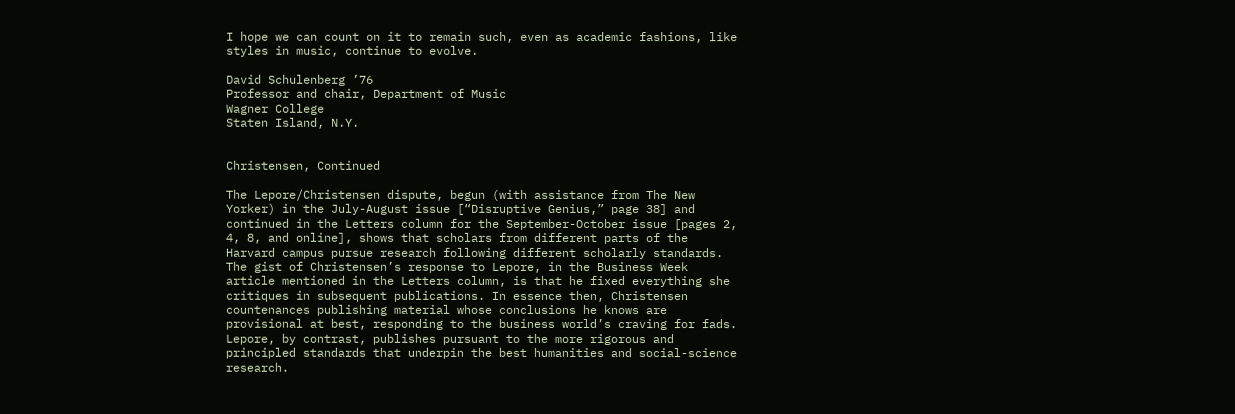I hope we can count on it to remain such, even as academic fashions, like styles in music, continue to evolve.

David Schulenberg ’76
Professor and chair, Department of Music
Wagner College
Staten Island, N.Y.


Christensen, Continued

The Lepore/Christensen dispute, begun (with assistance from The New Yorker) in the July-August issue [“Disruptive Genius,” page 38] and continued in the Letters column for the September-October issue [pages 2, 4, 8, and online], shows that scholars from different parts of the Harvard campus pursue research following different scholarly standards. The gist of Christensen’s response to Lepore, in the Business Week article mentioned in the Letters column, is that he fixed everything she critiques in subsequent publications. In essence then, Christensen countenances publishing material whose conclusions he knows are provisional at best, responding to the business world’s craving for fads. Lepore, by contrast, publishes pursuant to the more rigorous and principled standards that underpin the best humanities and social-science research.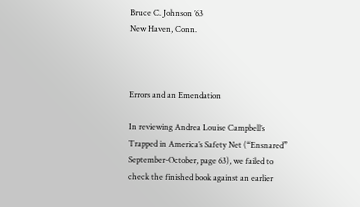Bruce C. Johnson ’63
New Haven, Conn.



Errors and an Emendation

In reviewing Andrea Louise Campbell’s Trapped in America’s Safety Net (“Ensnared” September-October, page 63), we failed to check the finished book against an earlier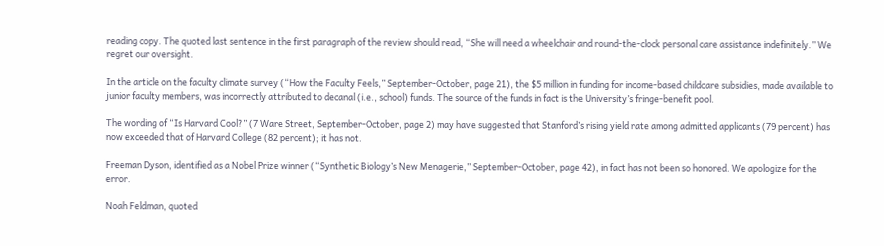reading copy. The quoted last sentence in the first paragraph of the review should read, “She will need a wheelchair and round-the-clock personal care assistance indefinitely.” We regret our oversight.

In the article on the faculty climate survey (“How the Faculty Feels,” September-October, page 21), the $5 million in funding for income-based childcare subsidies, made available to junior faculty members, was incorrectly attributed to decanal (i.e., school) funds. The source of the funds in fact is the University’s fringe-benefit pool.

The wording of “Is Harvard Cool?” (7 Ware Street, September-October, page 2) may have suggested that Stanford’s rising yield rate among admitted applicants (79 percent) has now exceeded that of Harvard College (82 percent); it has not.

Freeman Dyson, identified as a Nobel Prize winner (“Synthetic Biology’s New Menagerie,” September-October, page 42), in fact has not been so honored. We apologize for the error.

Noah Feldman, quoted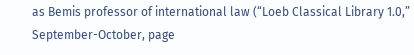as Bemis professor of international law (“Loeb Classical Library 1.0,” September-October, page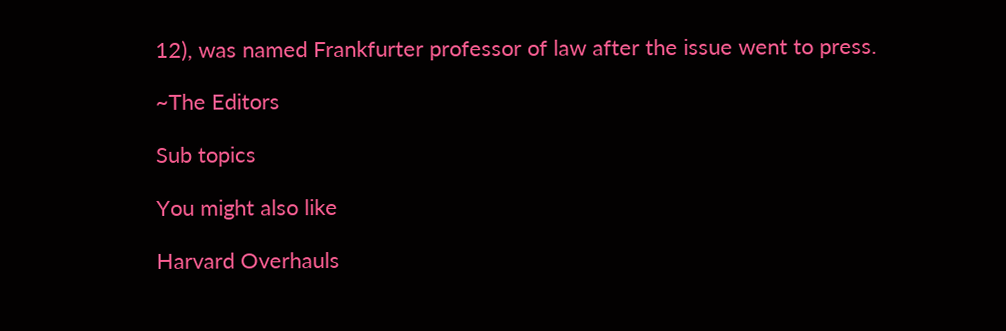12), was named Frankfurter professor of law after the issue went to press.

~The Editors

Sub topics

You might also like

Harvard Overhauls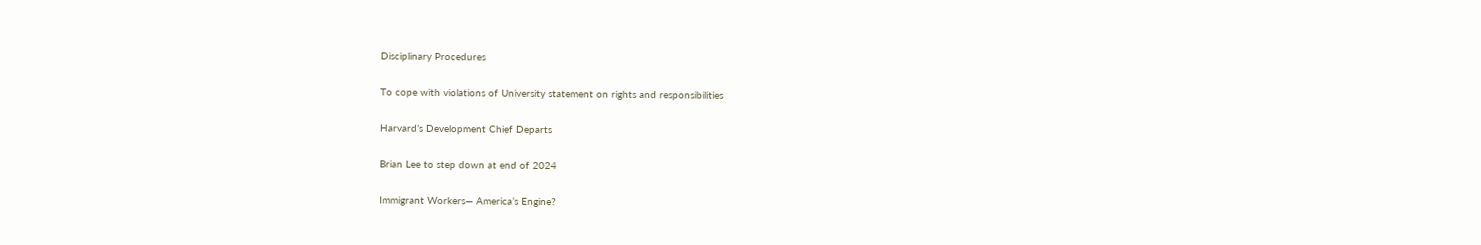Disciplinary Procedures

To cope with violations of University statement on rights and responsibilities

Harvard’s Development Chief Departs

Brian Lee to step down at end of 2024

Immigrant Workers— America’s Engine?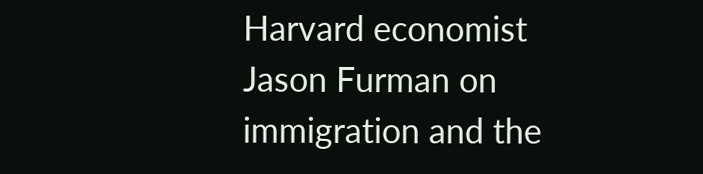Harvard economist Jason Furman on immigration and the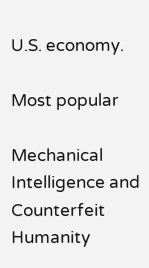U.S. economy.

Most popular

Mechanical Intelligence and Counterfeit Humanity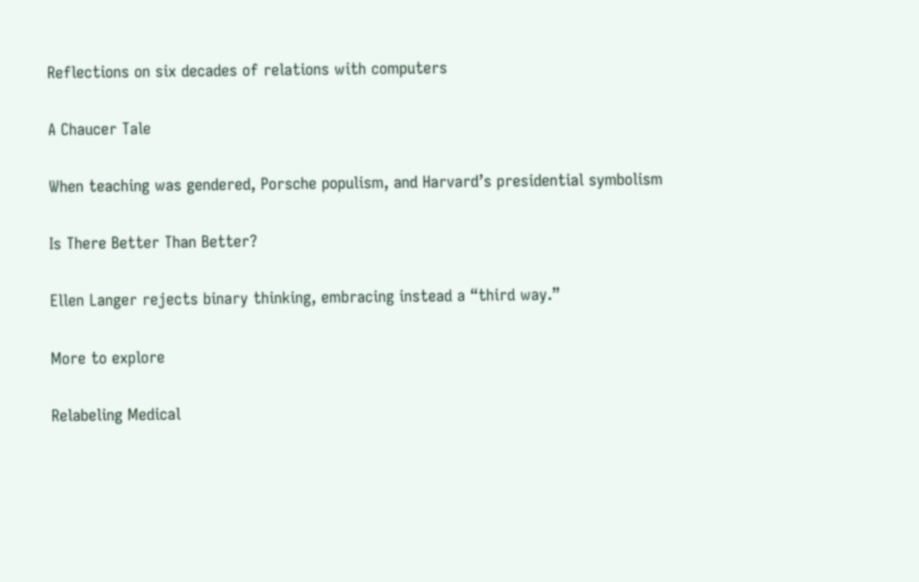Reflections on six decades of relations with computers

A Chaucer Tale

When teaching was gendered, Porsche populism, and Harvard’s presidential symbolism

Is There Better Than Better?

Ellen Langer rejects binary thinking, embracing instead a “third way.”

More to explore

Relabeling Medical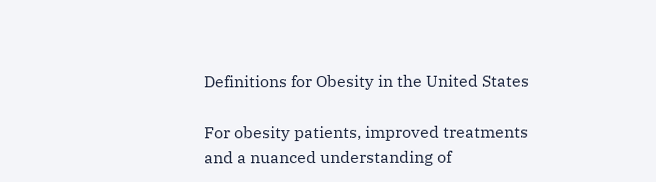Definitions for Obesity in the United States

For obesity patients, improved treatments and a nuanced understanding of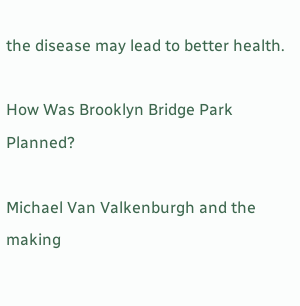the disease may lead to better health.

How Was Brooklyn Bridge Park Planned?

Michael Van Valkenburgh and the making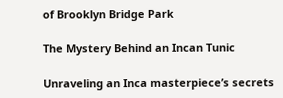of Brooklyn Bridge Park

The Mystery Behind an Incan Tunic

Unraveling an Inca masterpiece’s secrets